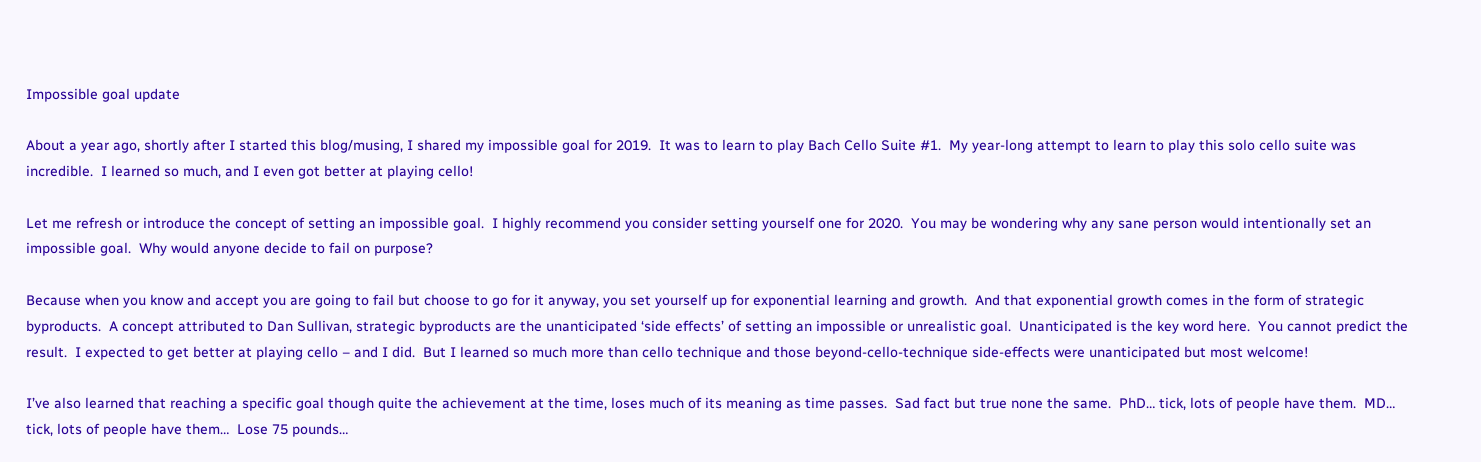Impossible goal update

About a year ago, shortly after I started this blog/musing, I shared my impossible goal for 2019.  It was to learn to play Bach Cello Suite #1.  My year-long attempt to learn to play this solo cello suite was incredible.  I learned so much, and I even got better at playing cello!

Let me refresh or introduce the concept of setting an impossible goal.  I highly recommend you consider setting yourself one for 2020.  You may be wondering why any sane person would intentionally set an impossible goal.  Why would anyone decide to fail on purpose?

Because when you know and accept you are going to fail but choose to go for it anyway, you set yourself up for exponential learning and growth.  And that exponential growth comes in the form of strategic byproducts.  A concept attributed to Dan Sullivan, strategic byproducts are the unanticipated ‘side effects’ of setting an impossible or unrealistic goal.  Unanticipated is the key word here.  You cannot predict the result.  I expected to get better at playing cello – and I did.  But I learned so much more than cello technique and those beyond-cello-technique side-effects were unanticipated but most welcome!

I’ve also learned that reaching a specific goal though quite the achievement at the time, loses much of its meaning as time passes.  Sad fact but true none the same.  PhD… tick, lots of people have them.  MD… tick, lots of people have them…  Lose 75 pounds…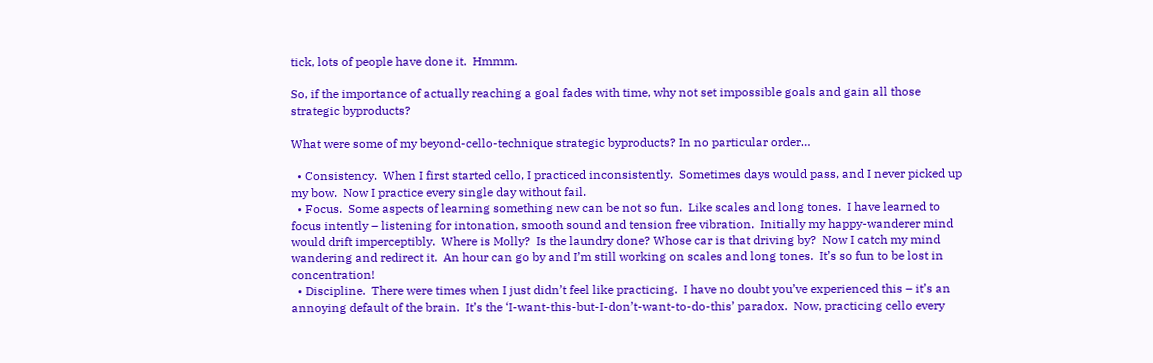tick, lots of people have done it.  Hmmm.

So, if the importance of actually reaching a goal fades with time, why not set impossible goals and gain all those strategic byproducts?

What were some of my beyond-cello-technique strategic byproducts? In no particular order…

  • Consistency.  When I first started cello, I practiced inconsistently.  Sometimes days would pass, and I never picked up my bow.  Now I practice every single day without fail.
  • Focus.  Some aspects of learning something new can be not so fun.  Like scales and long tones.  I have learned to focus intently – listening for intonation, smooth sound and tension free vibration.  Initially my happy-wanderer mind would drift imperceptibly.  Where is Molly?  Is the laundry done? Whose car is that driving by?  Now I catch my mind wandering and redirect it.  An hour can go by and I’m still working on scales and long tones.  It’s so fun to be lost in concentration!
  • Discipline.  There were times when I just didn’t feel like practicing.  I have no doubt you’ve experienced this – it’s an annoying default of the brain.  It’s the ‘I-want-this-but-I-don’t-want-to-do-this’ paradox.  Now, practicing cello every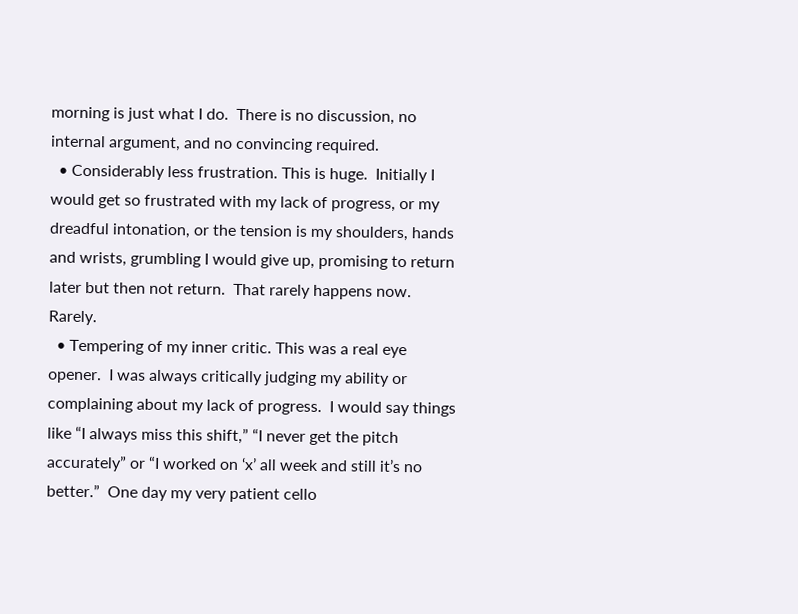morning is just what I do.  There is no discussion, no internal argument, and no convincing required.
  • Considerably less frustration. This is huge.  Initially I would get so frustrated with my lack of progress, or my dreadful intonation, or the tension is my shoulders, hands and wrists, grumbling I would give up, promising to return later but then not return.  That rarely happens now.  Rarely.
  • Tempering of my inner critic. This was a real eye opener.  I was always critically judging my ability or complaining about my lack of progress.  I would say things like “I always miss this shift,” “I never get the pitch accurately” or “I worked on ‘x’ all week and still it’s no better.”  One day my very patient cello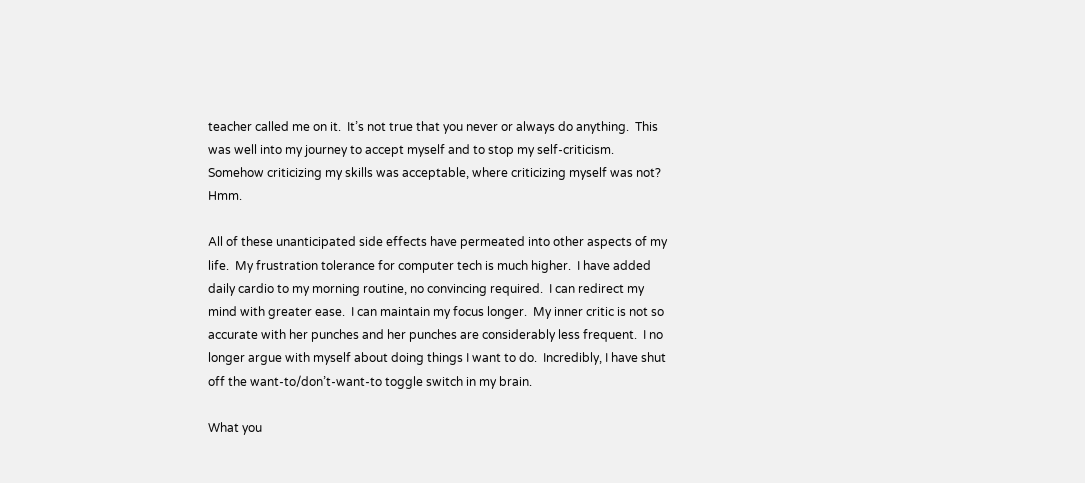teacher called me on it.  It’s not true that you never or always do anything.  This was well into my journey to accept myself and to stop my self-criticism.  Somehow criticizing my skills was acceptable, where criticizing myself was not? Hmm.

All of these unanticipated side effects have permeated into other aspects of my life.  My frustration tolerance for computer tech is much higher.  I have added daily cardio to my morning routine, no convincing required.  I can redirect my mind with greater ease.  I can maintain my focus longer.  My inner critic is not so accurate with her punches and her punches are considerably less frequent.  I no longer argue with myself about doing things I want to do.  Incredibly, I have shut off the want-to/don’t-want-to toggle switch in my brain.

What you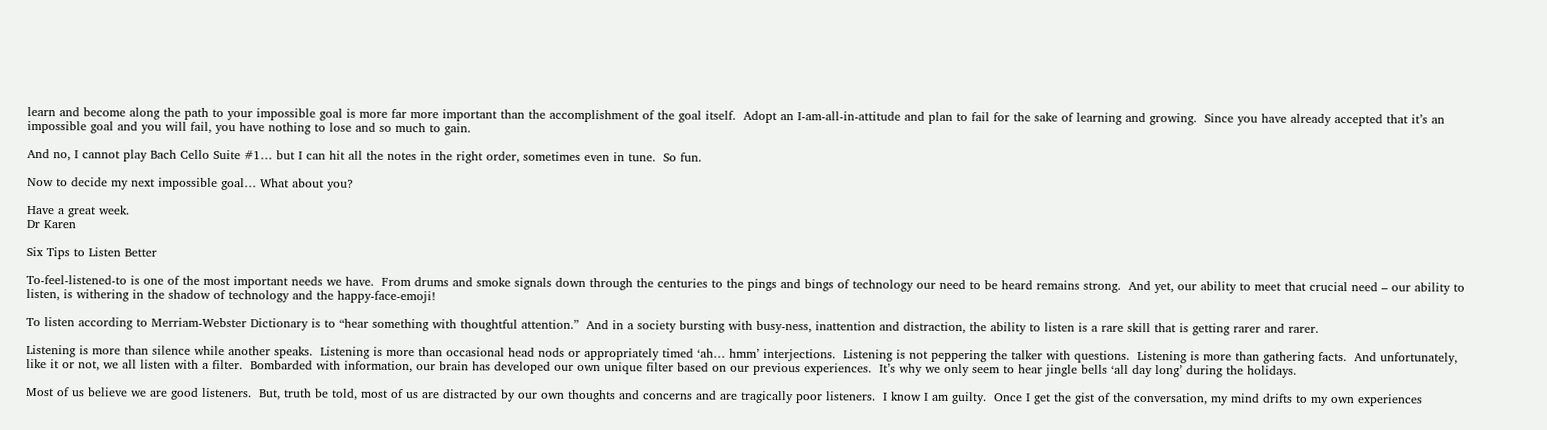learn and become along the path to your impossible goal is more far more important than the accomplishment of the goal itself.  Adopt an I-am-all-in-attitude and plan to fail for the sake of learning and growing.  Since you have already accepted that it’s an impossible goal and you will fail, you have nothing to lose and so much to gain.

And no, I cannot play Bach Cello Suite #1… but I can hit all the notes in the right order, sometimes even in tune.  So fun.

Now to decide my next impossible goal… What about you?

Have a great week.
Dr Karen

Six Tips to Listen Better

To-feel-listened-to is one of the most important needs we have.  From drums and smoke signals down through the centuries to the pings and bings of technology our need to be heard remains strong.  And yet, our ability to meet that crucial need – our ability to listen, is withering in the shadow of technology and the happy-face-emoji!

To listen according to Merriam-Webster Dictionary is to “hear something with thoughtful attention.”  And in a society bursting with busy-ness, inattention and distraction, the ability to listen is a rare skill that is getting rarer and rarer.

Listening is more than silence while another speaks.  Listening is more than occasional head nods or appropriately timed ‘ah… hmm’ interjections.  Listening is not peppering the talker with questions.  Listening is more than gathering facts.  And unfortunately, like it or not, we all listen with a filter.  Bombarded with information, our brain has developed our own unique filter based on our previous experiences.  It’s why we only seem to hear jingle bells ‘all day long’ during the holidays.

Most of us believe we are good listeners.  But, truth be told, most of us are distracted by our own thoughts and concerns and are tragically poor listeners.  I know I am guilty.  Once I get the gist of the conversation, my mind drifts to my own experiences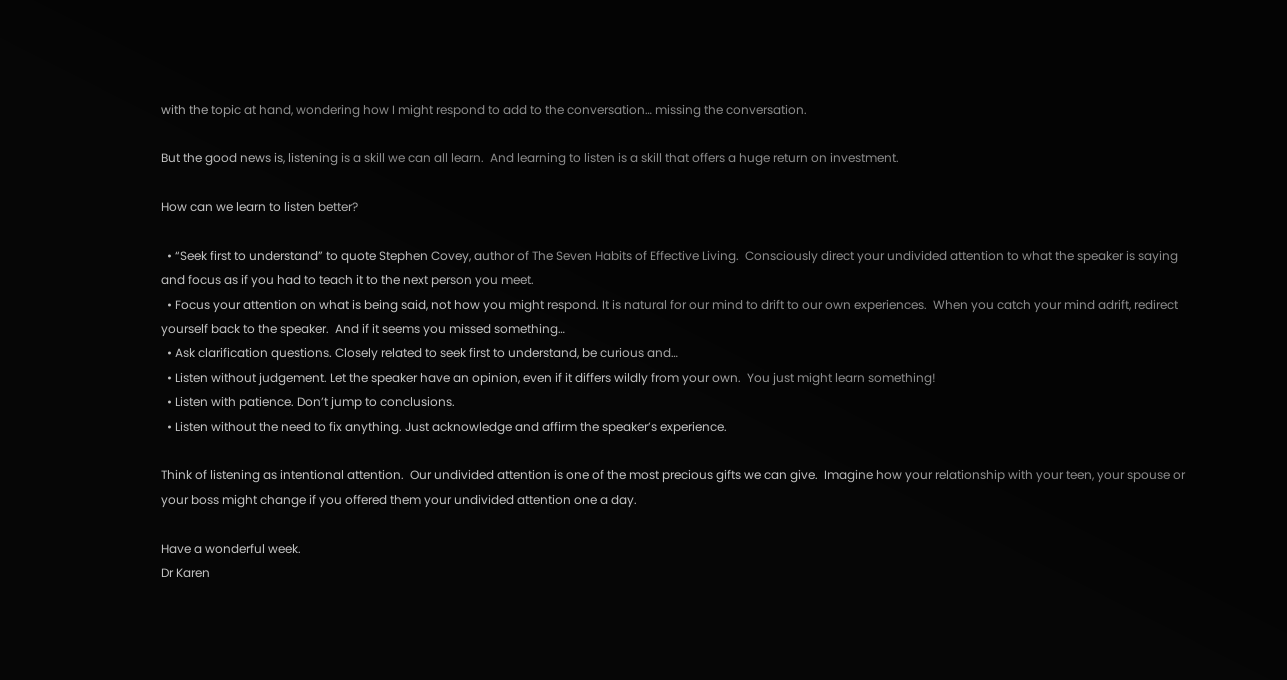with the topic at hand, wondering how I might respond to add to the conversation… missing the conversation.

But the good news is, listening is a skill we can all learn.  And learning to listen is a skill that offers a huge return on investment.

How can we learn to listen better?

  • “Seek first to understand” to quote Stephen Covey, author of The Seven Habits of Effective Living.  Consciously direct your undivided attention to what the speaker is saying and focus as if you had to teach it to the next person you meet.
  • Focus your attention on what is being said, not how you might respond. It is natural for our mind to drift to our own experiences.  When you catch your mind adrift, redirect yourself back to the speaker.  And if it seems you missed something…
  • Ask clarification questions. Closely related to seek first to understand, be curious and…
  • Listen without judgement. Let the speaker have an opinion, even if it differs wildly from your own.  You just might learn something!
  • Listen with patience. Don’t jump to conclusions.
  • Listen without the need to fix anything. Just acknowledge and affirm the speaker’s experience.

Think of listening as intentional attention.  Our undivided attention is one of the most precious gifts we can give.  Imagine how your relationship with your teen, your spouse or your boss might change if you offered them your undivided attention one a day.

Have a wonderful week.
Dr Karen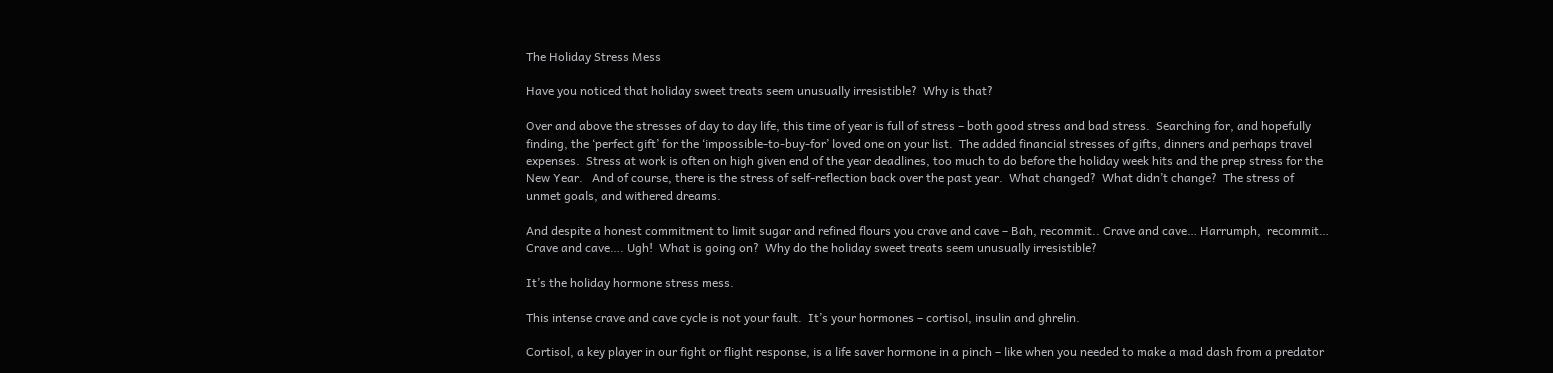The Holiday Stress Mess

Have you noticed that holiday sweet treats seem unusually irresistible?  Why is that?

Over and above the stresses of day to day life, this time of year is full of stress – both good stress and bad stress.  Searching for, and hopefully finding, the ‘perfect gift’ for the ‘impossible-to-buy-for’ loved one on your list.  The added financial stresses of gifts, dinners and perhaps travel expenses.  Stress at work is often on high given end of the year deadlines, too much to do before the holiday week hits and the prep stress for the New Year.   And of course, there is the stress of self-reflection back over the past year.  What changed?  What didn’t change?  The stress of unmet goals, and withered dreams.

And despite a honest commitment to limit sugar and refined flours you crave and cave – Bah, recommit.. Crave and cave… Harrumph,  recommit… Crave and cave…. Ugh!  What is going on?  Why do the holiday sweet treats seem unusually irresistible?

It’s the holiday hormone stress mess.

This intense crave and cave cycle is not your fault.  It’s your hormones – cortisol, insulin and ghrelin.

Cortisol, a key player in our fight or flight response, is a life saver hormone in a pinch – like when you needed to make a mad dash from a predator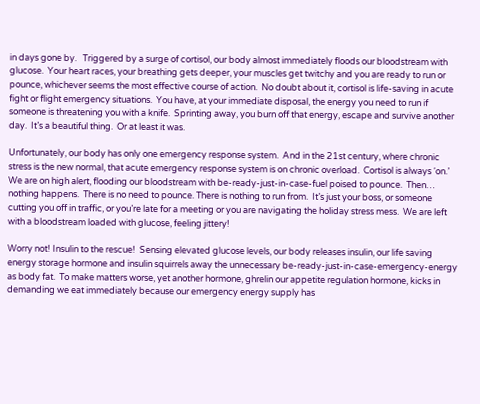in days gone by.   Triggered by a surge of cortisol, our body almost immediately floods our bloodstream with glucose.  Your heart races, your breathing gets deeper, your muscles get twitchy and you are ready to run or pounce, whichever seems the most effective course of action.  No doubt about it, cortisol is life-saving in acute fight or flight emergency situations.  You have, at your immediate disposal, the energy you need to run if someone is threatening you with a knife.  Sprinting away, you burn off that energy, escape and survive another day.  It’s a beautiful thing.  Or at least it was.

Unfortunately, our body has only one emergency response system.  And in the 21st century, where chronic stress is the new normal, that acute emergency response system is on chronic overload.  Cortisol is always ‘on.’ We are on high alert, flooding our bloodstream with be-ready-just-in-case-fuel poised to pounce.  Then… nothing happens.  There is no need to pounce. There is nothing to run from.  It’s just your boss, or someone cutting you off in traffic, or you’re late for a meeting or you are navigating the holiday stress mess.  We are left with a bloodstream loaded with glucose, feeling jittery!

Worry not! Insulin to the rescue!  Sensing elevated glucose levels, our body releases insulin, our life saving energy storage hormone and insulin squirrels away the unnecessary be-ready-just-in-case-emergency-energy as body fat.  To make matters worse, yet another hormone, ghrelin our appetite regulation hormone, kicks in demanding we eat immediately because our emergency energy supply has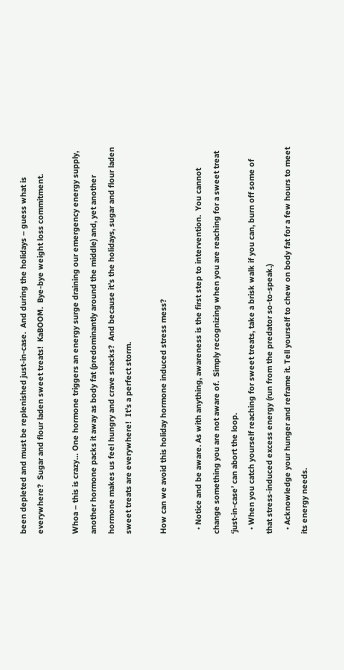been depleted and must be replenished just-in-case.  And during the holidays – guess what is everywhere?  Sugar and flour laden sweet treats!  KaBOOM.  Bye-bye weight loss commitment.

Whoa – this is crazy… One hormone triggers an energy surge draining our emergency energy supply, another hormone packs it away as body fat (predominantly around the middle) and, yet another hormone makes us feel hungry and crave snacks?  And because it’s the holidays, sugar and flour laden sweet treats are everywhere!  It’s a perfect storm.

How can we avoid this holiday hormone induced stress mess?

  • Notice and be aware. As with anything, awareness is the first step to intervention.  You cannot change something you are not aware of.  Simply recognizing when you are reaching for a sweet treat ‘just-in-case’ can abort the loop.
  • When you catch yourself reaching for sweet treats, take a brisk walk if you can, burn off some of that stress-induced excess energy (run from the predator so-to-speak.)
  • Acknowledge your hunger and reframe it. Tell yourself to chew on body fat for a few hours to meet its energy needs.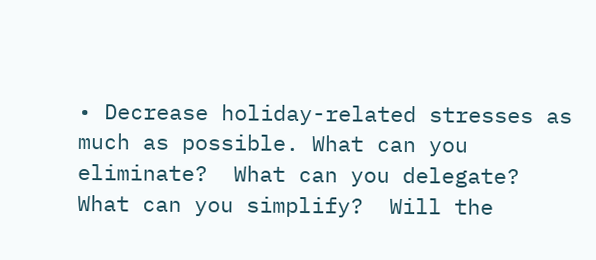• Decrease holiday-related stresses as much as possible. What can you eliminate?  What can you delegate?  What can you simplify?  Will the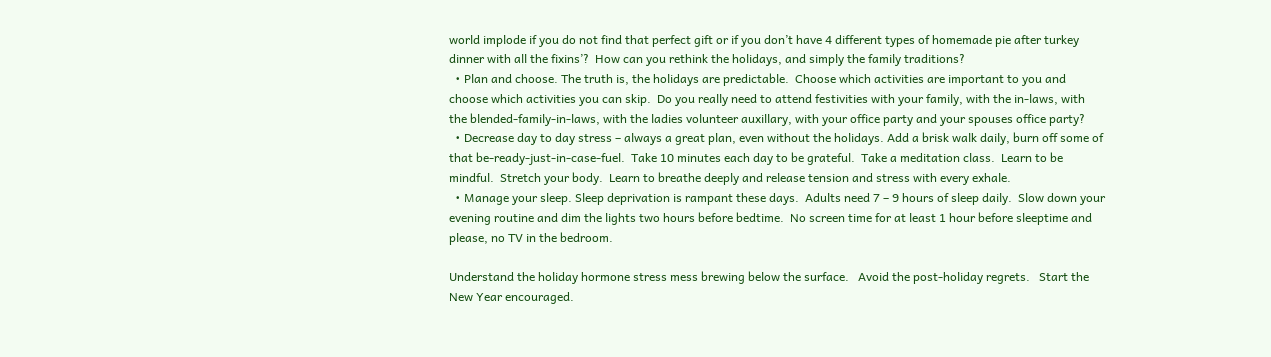world implode if you do not find that perfect gift or if you don’t have 4 different types of homemade pie after turkey dinner with all the fixins’?  How can you rethink the holidays, and simply the family traditions?
  • Plan and choose. The truth is, the holidays are predictable.  Choose which activities are important to you and choose which activities you can skip.  Do you really need to attend festivities with your family, with the in-laws, with the blended-family-in-laws, with the ladies volunteer auxillary, with your office party and your spouses office party?
  • Decrease day to day stress – always a great plan, even without the holidays. Add a brisk walk daily, burn off some of that be-ready-just-in-case-fuel.  Take 10 minutes each day to be grateful.  Take a meditation class.  Learn to be mindful.  Stretch your body.  Learn to breathe deeply and release tension and stress with every exhale.
  • Manage your sleep. Sleep deprivation is rampant these days.  Adults need 7 – 9 hours of sleep daily.  Slow down your evening routine and dim the lights two hours before bedtime.  No screen time for at least 1 hour before sleeptime and please, no TV in the bedroom.

Understand the holiday hormone stress mess brewing below the surface.   Avoid the post-holiday regrets.   Start the New Year encouraged.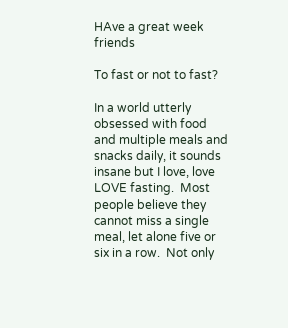HAve a great week friends

To fast or not to fast?

In a world utterly obsessed with food and multiple meals and snacks daily, it sounds insane but I love, love LOVE fasting.  Most people believe they cannot miss a single meal, let alone five or six in a row.  Not only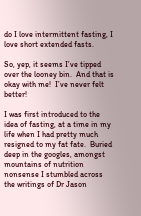do I love intermittent fasting, I love short extended fasts.

So, yep, it seems I’ve tipped over the looney bin.  And that is okay with me!  I’ve never felt better!

I was first introduced to the idea of fasting, at a time in my life when I had pretty much resigned to my fat fate.  Buried deep in the googles, amongst mountains of nutrition nonsense I stumbled across the writings of Dr Jason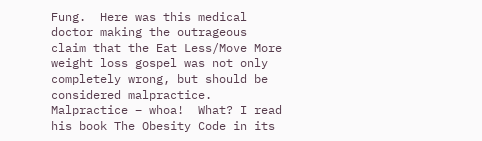Fung.  Here was this medical doctor making the outrageous claim that the Eat Less/Move More weight loss gospel was not only completely wrong, but should be considered malpractice.  Malpractice – whoa!  What? I read his book The Obesity Code in its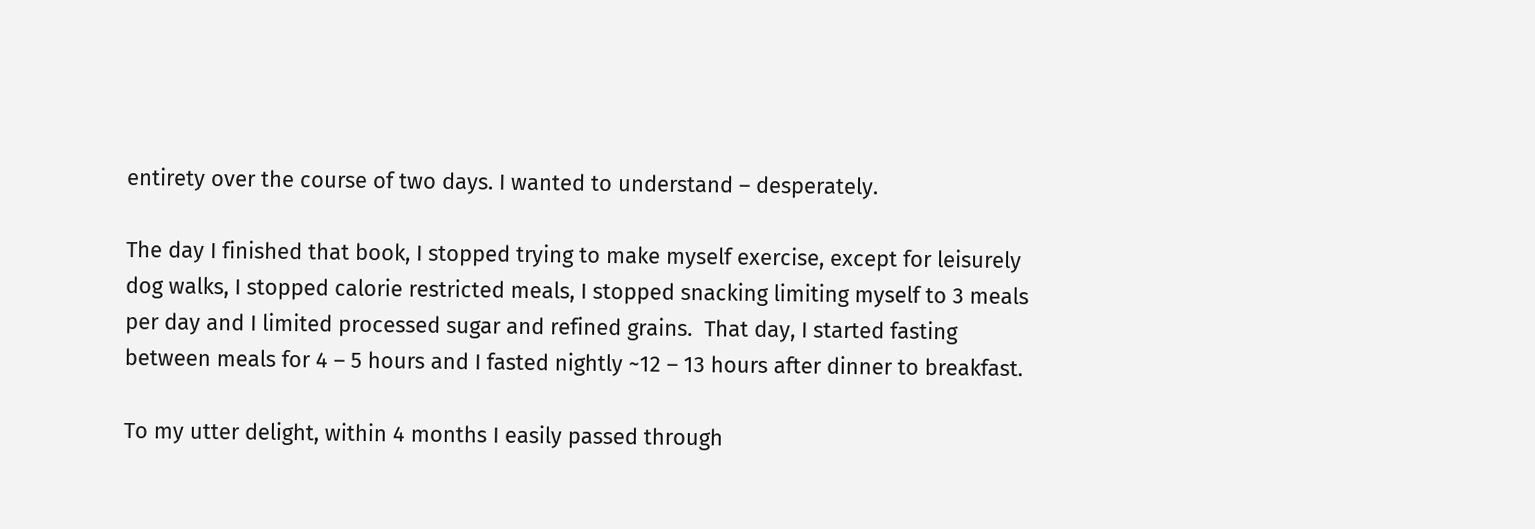entirety over the course of two days. I wanted to understand – desperately.

The day I finished that book, I stopped trying to make myself exercise, except for leisurely dog walks, I stopped calorie restricted meals, I stopped snacking limiting myself to 3 meals per day and I limited processed sugar and refined grains.  That day, I started fasting between meals for 4 – 5 hours and I fasted nightly ~12 – 13 hours after dinner to breakfast.

To my utter delight, within 4 months I easily passed through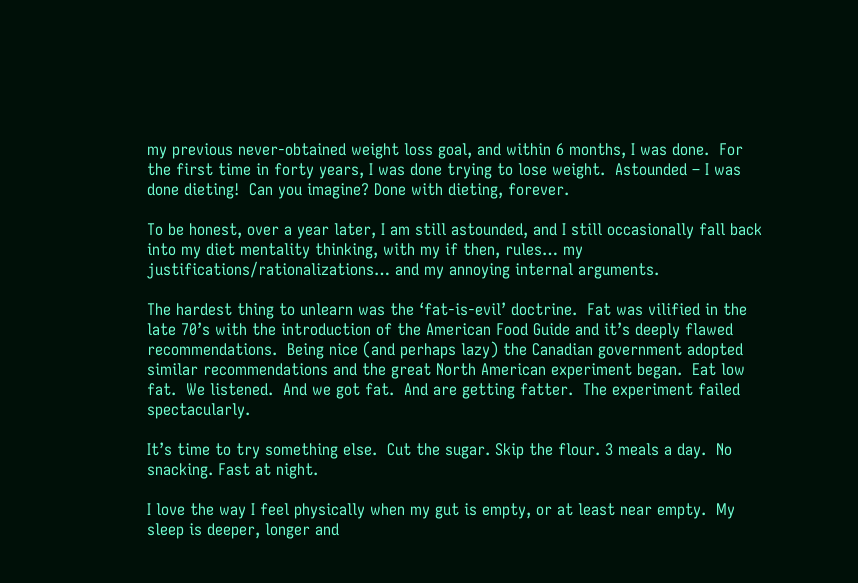my previous never-obtained weight loss goal, and within 6 months, I was done.  For the first time in forty years, I was done trying to lose weight.  Astounded – I was done dieting!  Can you imagine? Done with dieting, forever.

To be honest, over a year later, I am still astounded, and I still occasionally fall back into my diet mentality thinking, with my if then, rules… my justifications/rationalizations… and my annoying internal arguments.

The hardest thing to unlearn was the ‘fat-is-evil’ doctrine.  Fat was vilified in the late 70’s with the introduction of the American Food Guide and it’s deeply flawed recommendations.  Being nice (and perhaps lazy) the Canadian government adopted similar recommendations and the great North American experiment began.  Eat low fat.  We listened.  And we got fat.  And are getting fatter.  The experiment failed spectacularly.

It’s time to try something else.  Cut the sugar. Skip the flour. 3 meals a day.  No snacking. Fast at night.

I love the way I feel physically when my gut is empty, or at least near empty.  My sleep is deeper, longer and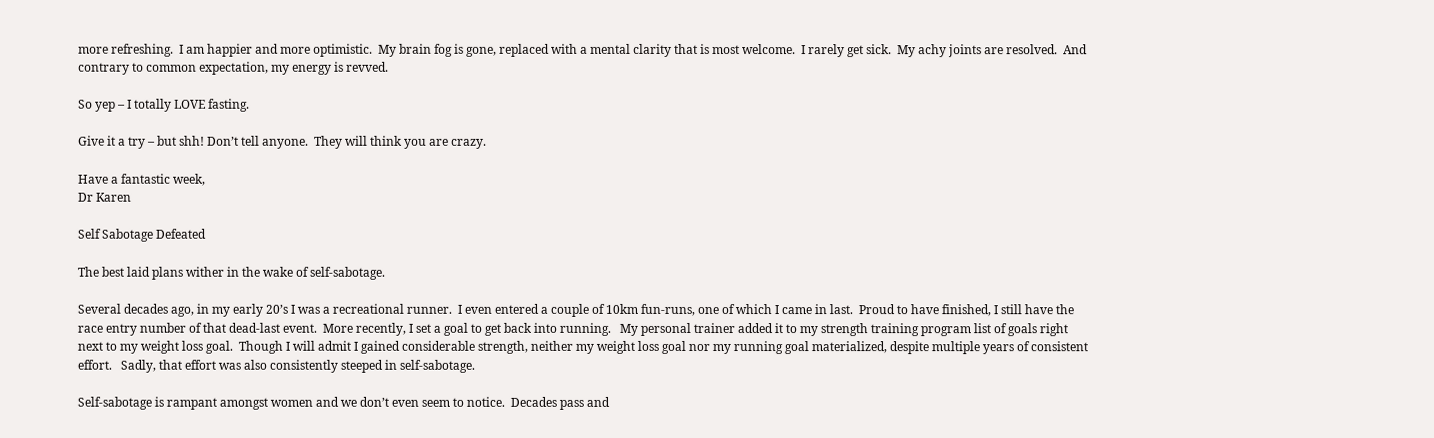more refreshing.  I am happier and more optimistic.  My brain fog is gone, replaced with a mental clarity that is most welcome.  I rarely get sick.  My achy joints are resolved.  And contrary to common expectation, my energy is revved.

So yep – I totally LOVE fasting.

Give it a try – but shh! Don’t tell anyone.  They will think you are crazy.

Have a fantastic week,
Dr Karen

Self Sabotage Defeated

The best laid plans wither in the wake of self-sabotage.

Several decades ago, in my early 20’s I was a recreational runner.  I even entered a couple of 10km fun-runs, one of which I came in last.  Proud to have finished, I still have the race entry number of that dead-last event.  More recently, I set a goal to get back into running.   My personal trainer added it to my strength training program list of goals right next to my weight loss goal.  Though I will admit I gained considerable strength, neither my weight loss goal nor my running goal materialized, despite multiple years of consistent effort.   Sadly, that effort was also consistently steeped in self-sabotage.

Self-sabotage is rampant amongst women and we don’t even seem to notice.  Decades pass and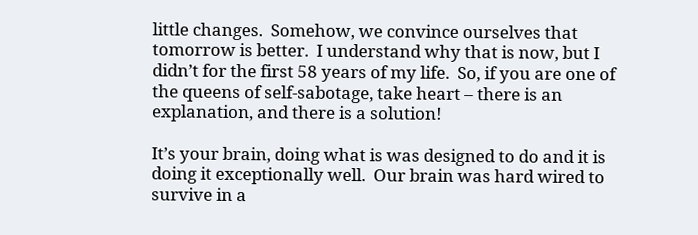little changes.  Somehow, we convince ourselves that tomorrow is better.  I understand why that is now, but I didn’t for the first 58 years of my life.  So, if you are one of the queens of self-sabotage, take heart – there is an explanation, and there is a solution!

It’s your brain, doing what is was designed to do and it is doing it exceptionally well.  Our brain was hard wired to survive in a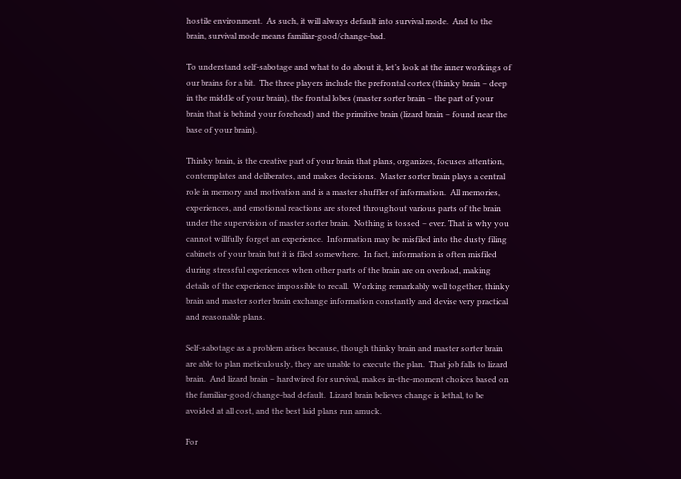hostile environment.  As such, it will always default into survival mode.  And to the brain, survival mode means familiar-good/change-bad.

To understand self-sabotage and what to do about it, let’s look at the inner workings of our brains for a bit.  The three players include the prefrontal cortex (thinky brain – deep in the middle of your brain), the frontal lobes (master sorter brain – the part of your brain that is behind your forehead) and the primitive brain (lizard brain – found near the base of your brain).

Thinky brain, is the creative part of your brain that plans, organizes, focuses attention, contemplates and deliberates, and makes decisions.  Master sorter brain plays a central role in memory and motivation and is a master shuffler of information.  All memories, experiences, and emotional reactions are stored throughout various parts of the brain under the supervision of master sorter brain.  Nothing is tossed – ever. That is why you cannot willfully forget an experience.  Information may be misfiled into the dusty filing cabinets of your brain but it is filed somewhere.  In fact, information is often misfiled during stressful experiences when other parts of the brain are on overload, making details of the experience impossible to recall.  Working remarkably well together, thinky brain and master sorter brain exchange information constantly and devise very practical and reasonable plans.

Self-sabotage as a problem arises because, though thinky brain and master sorter brain are able to plan meticulously, they are unable to execute the plan.  That job falls to lizard brain.  And lizard brain – hardwired for survival, makes in-the-moment choices based on the familiar-good/change-bad default.  Lizard brain believes change is lethal, to be avoided at all cost, and the best laid plans run amuck.

For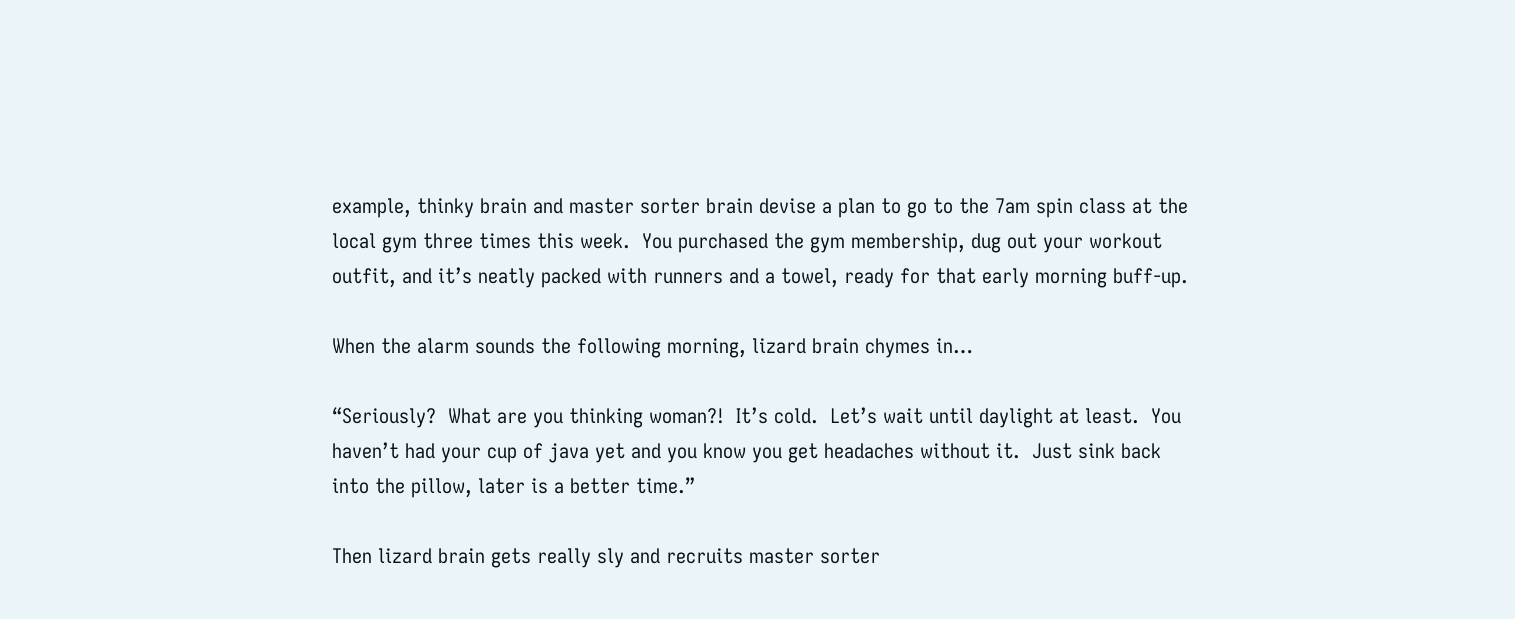example, thinky brain and master sorter brain devise a plan to go to the 7am spin class at the local gym three times this week.  You purchased the gym membership, dug out your workout outfit, and it’s neatly packed with runners and a towel, ready for that early morning buff-up.

When the alarm sounds the following morning, lizard brain chymes in…

“Seriously?  What are you thinking woman?!  It’s cold.  Let’s wait until daylight at least.  You haven’t had your cup of java yet and you know you get headaches without it.  Just sink back into the pillow, later is a better time.”

Then lizard brain gets really sly and recruits master sorter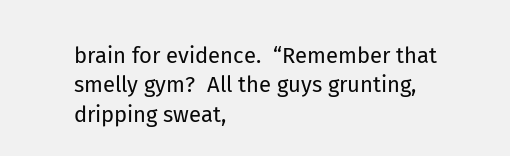brain for evidence.  “Remember that smelly gym?  All the guys grunting, dripping sweat,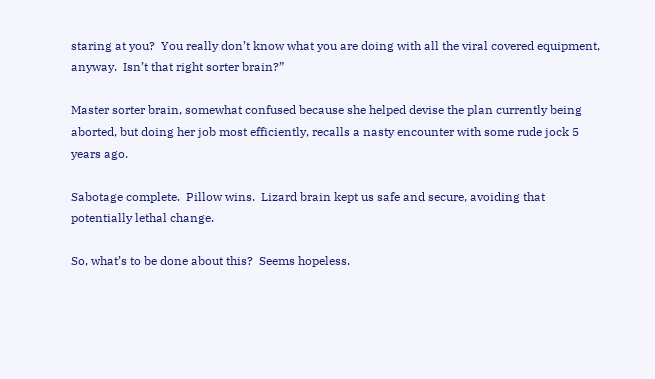staring at you?  You really don’t know what you are doing with all the viral covered equipment, anyway.  Isn’t that right sorter brain?”

Master sorter brain, somewhat confused because she helped devise the plan currently being aborted, but doing her job most efficiently, recalls a nasty encounter with some rude jock 5 years ago.

Sabotage complete.  Pillow wins.  Lizard brain kept us safe and secure, avoiding that potentially lethal change.

So, what’s to be done about this?  Seems hopeless.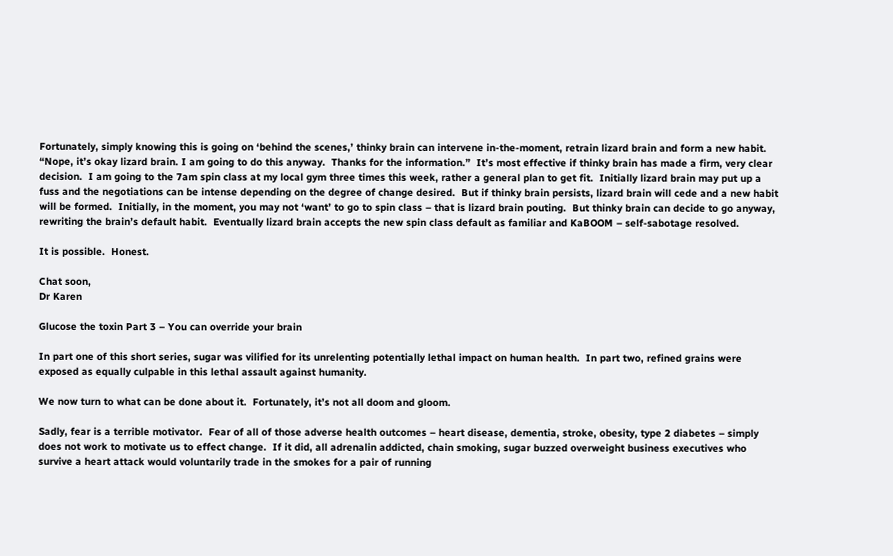Fortunately, simply knowing this is going on ‘behind the scenes,’ thinky brain can intervene in-the-moment, retrain lizard brain and form a new habit.  “Nope, it’s okay lizard brain. I am going to do this anyway.  Thanks for the information.”  It’s most effective if thinky brain has made a firm, very clear decision.  I am going to the 7am spin class at my local gym three times this week, rather a general plan to get fit.  Initially lizard brain may put up a fuss and the negotiations can be intense depending on the degree of change desired.  But if thinky brain persists, lizard brain will cede and a new habit will be formed.  Initially, in the moment, you may not ‘want’ to go to spin class – that is lizard brain pouting.  But thinky brain can decide to go anyway, rewriting the brain’s default habit.  Eventually lizard brain accepts the new spin class default as familiar and KaBOOM – self-sabotage resolved.

It is possible.  Honest.

Chat soon,
Dr Karen

Glucose the toxin Part 3 – You can override your brain

In part one of this short series, sugar was vilified for its unrelenting potentially lethal impact on human health.  In part two, refined grains were exposed as equally culpable in this lethal assault against humanity.

We now turn to what can be done about it.  Fortunately, it’s not all doom and gloom.

Sadly, fear is a terrible motivator.  Fear of all of those adverse health outcomes – heart disease, dementia, stroke, obesity, type 2 diabetes – simply does not work to motivate us to effect change.  If it did, all adrenalin addicted, chain smoking, sugar buzzed overweight business executives who survive a heart attack would voluntarily trade in the smokes for a pair of running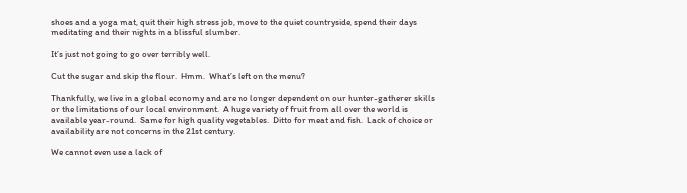shoes and a yoga mat, quit their high stress job, move to the quiet countryside, spend their days meditating and their nights in a blissful slumber.

It’s just not going to go over terribly well.

Cut the sugar and skip the flour.  Hmm.  What’s left on the menu?

Thankfully, we live in a global economy and are no longer dependent on our hunter-gatherer skills or the limitations of our local environment.  A huge variety of fruit from all over the world is available year-round.  Same for high quality vegetables.  Ditto for meat and fish.  Lack of choice or availability are not concerns in the 21st century.

We cannot even use a lack of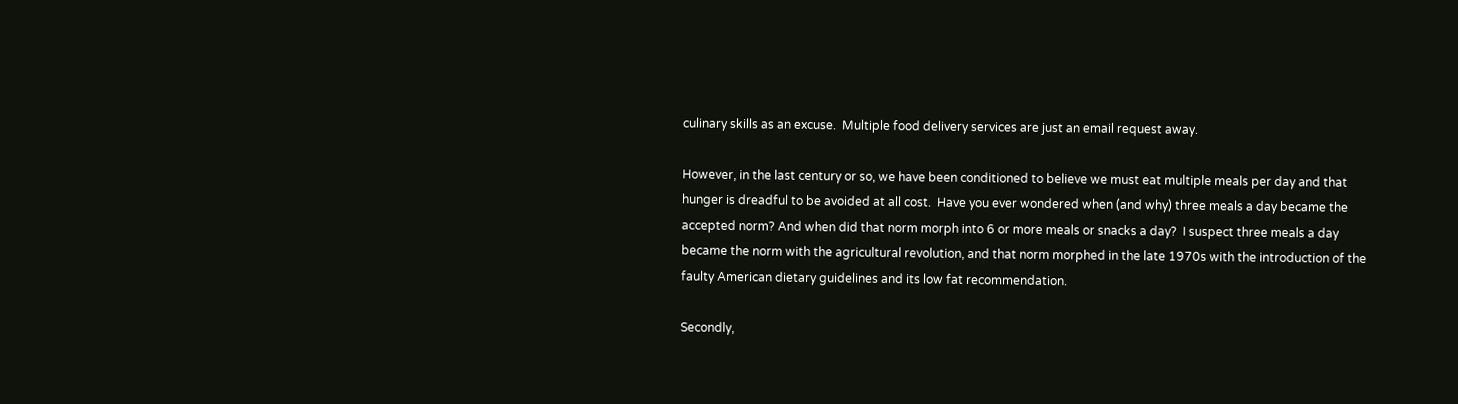culinary skills as an excuse.  Multiple food delivery services are just an email request away.

However, in the last century or so, we have been conditioned to believe we must eat multiple meals per day and that hunger is dreadful to be avoided at all cost.  Have you ever wondered when (and why) three meals a day became the accepted norm? And when did that norm morph into 6 or more meals or snacks a day?  I suspect three meals a day became the norm with the agricultural revolution, and that norm morphed in the late 1970s with the introduction of the faulty American dietary guidelines and its low fat recommendation.

Secondly,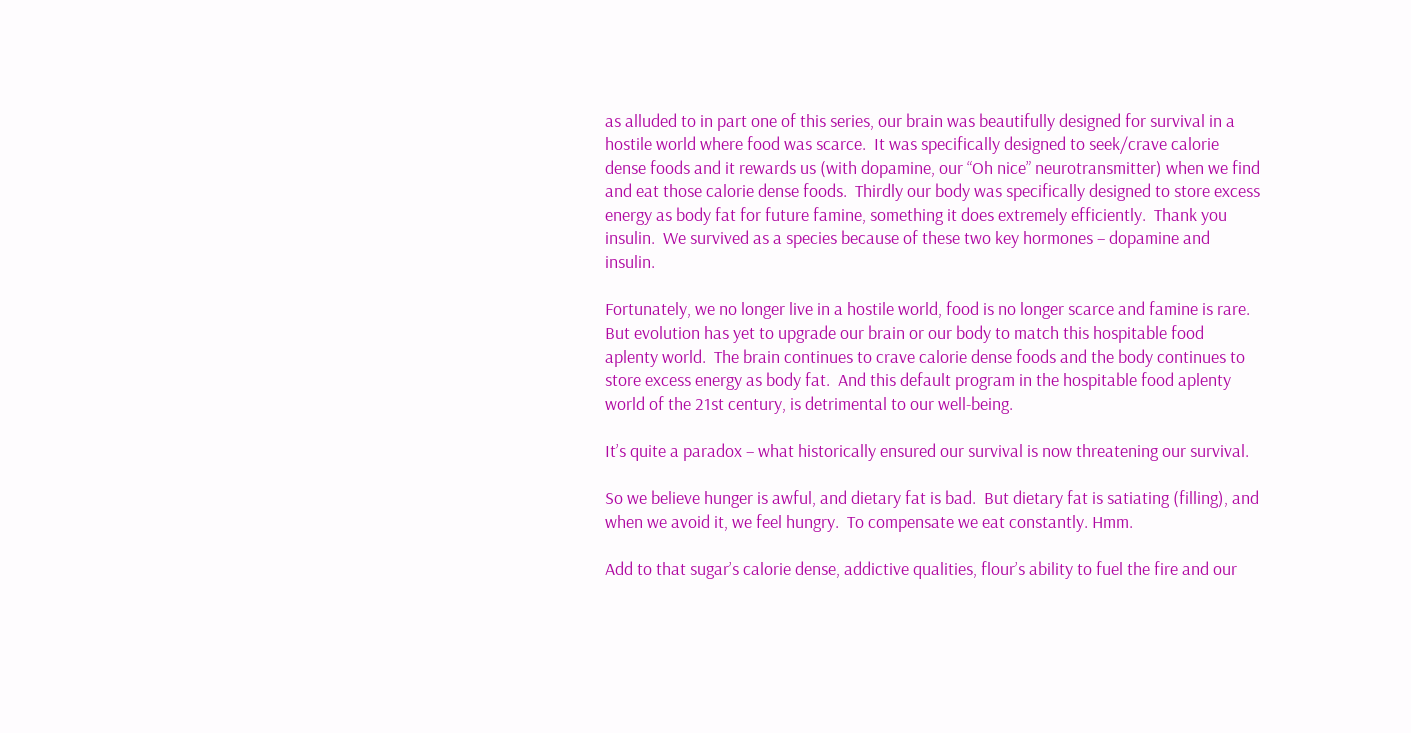as alluded to in part one of this series, our brain was beautifully designed for survival in a hostile world where food was scarce.  It was specifically designed to seek/crave calorie dense foods and it rewards us (with dopamine, our “Oh nice” neurotransmitter) when we find and eat those calorie dense foods.  Thirdly our body was specifically designed to store excess energy as body fat for future famine, something it does extremely efficiently.  Thank you insulin.  We survived as a species because of these two key hormones – dopamine and insulin.

Fortunately, we no longer live in a hostile world, food is no longer scarce and famine is rare.  But evolution has yet to upgrade our brain or our body to match this hospitable food aplenty world.  The brain continues to crave calorie dense foods and the body continues to store excess energy as body fat.  And this default program in the hospitable food aplenty world of the 21st century, is detrimental to our well-being.

It’s quite a paradox – what historically ensured our survival is now threatening our survival.

So we believe hunger is awful, and dietary fat is bad.  But dietary fat is satiating (filling), and when we avoid it, we feel hungry.  To compensate we eat constantly. Hmm.

Add to that sugar’s calorie dense, addictive qualities, flour’s ability to fuel the fire and our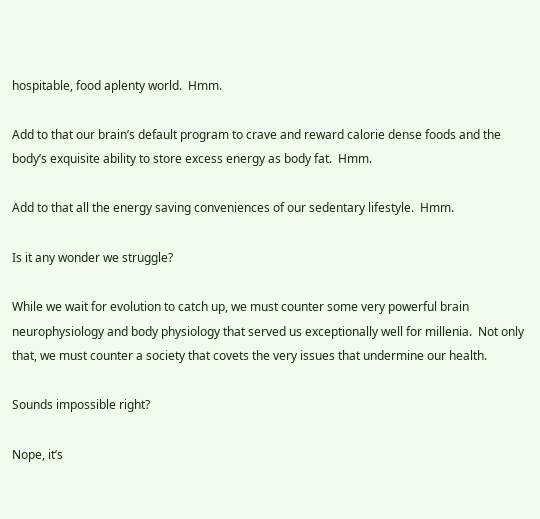hospitable, food aplenty world.  Hmm.

Add to that our brain’s default program to crave and reward calorie dense foods and the body’s exquisite ability to store excess energy as body fat.  Hmm.

Add to that all the energy saving conveniences of our sedentary lifestyle.  Hmm.

Is it any wonder we struggle?

While we wait for evolution to catch up, we must counter some very powerful brain neurophysiology and body physiology that served us exceptionally well for millenia.  Not only that, we must counter a society that covets the very issues that undermine our health.

Sounds impossible right?

Nope, it’s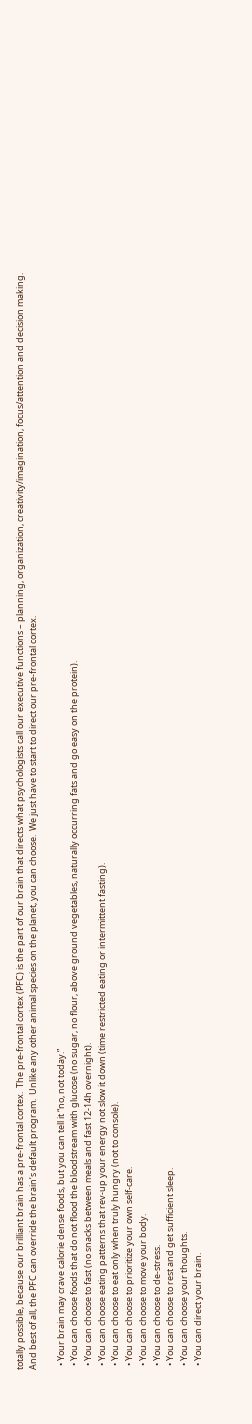totally possible, because our brilliant brain has a pre-frontal cortex.  The pre-frontal cortex (PFC) is the part of our brain that directs what psychologists call our executive functions – planning, organization, creativity/imagination, focus/attention and decision making.  And best of all, the PFC can override the brain’s default program.  Unlike any other animal species on the planet, you can choose.  We just have to start to direct our pre-frontal cortex.

  • Your brain may crave calorie dense foods, but you can tell it “no, not today.”
  • You can choose foods that do not flood the bloodstream with glucose (no sugar, no flour, above ground vegetables, naturally occurring fats and go easy on the protein).
  • You can choose to fast (no snacks between meals and fast 12-14h overnight).
  • You can choose eating patterns that rev-up your energy not slow it down (time restricted eating or intermittent fasting).
  • You can choose to eat only when truly hungry (not to console).
  • You can choose to prioritize your own self-care.
  • You can choose to move your body.
  • You can choose to de-stress.
  • You can choose to rest and get sufficient sleep.
  • You can choose your thoughts.
  • You can direct your brain.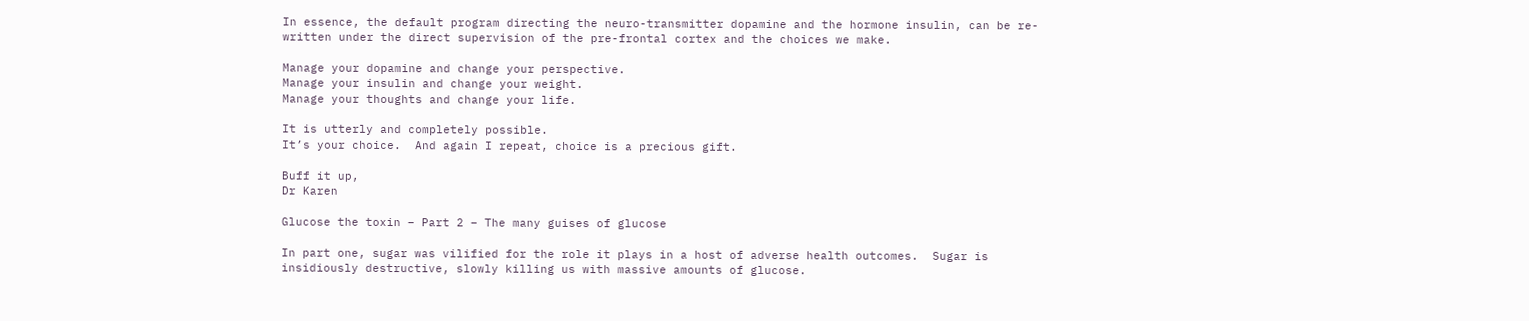In essence, the default program directing the neuro-transmitter dopamine and the hormone insulin, can be re-written under the direct supervision of the pre-frontal cortex and the choices we make.

Manage your dopamine and change your perspective.
Manage your insulin and change your weight.
Manage your thoughts and change your life.

It is utterly and completely possible.
It’s your choice.  And again I repeat, choice is a precious gift.

Buff it up,
Dr Karen

Glucose the toxin – Part 2 – The many guises of glucose

In part one, sugar was vilified for the role it plays in a host of adverse health outcomes.  Sugar is insidiously destructive, slowly killing us with massive amounts of glucose.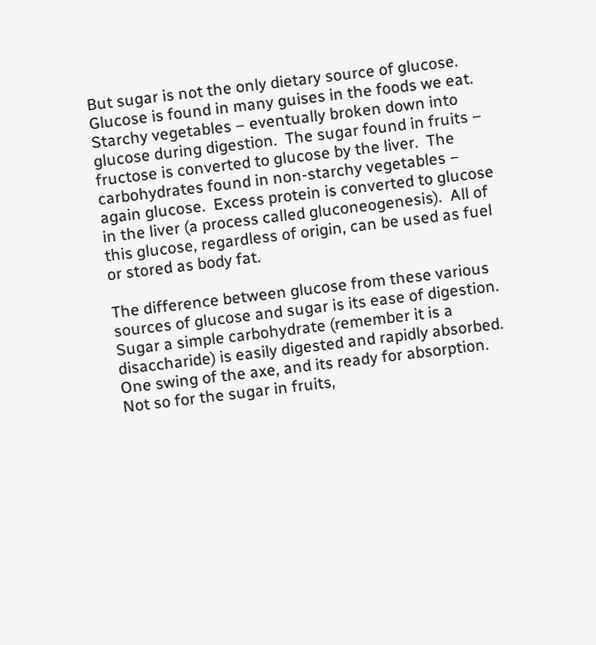But sugar is not the only dietary source of glucose.  Glucose is found in many guises in the foods we eat.  Starchy vegetables – eventually broken down into glucose during digestion.  The sugar found in fruits – fructose is converted to glucose by the liver.  The carbohydrates found in non-starchy vegetables – again glucose.  Excess protein is converted to glucose in the liver (a process called gluconeogenesis).  All of this glucose, regardless of origin, can be used as fuel or stored as body fat.

The difference between glucose from these various sources of glucose and sugar is its ease of digestion.  Sugar a simple carbohydrate (remember it is a disaccharide) is easily digested and rapidly absorbed.  One swing of the axe, and its ready for absorption.  Not so for the sugar in fruits,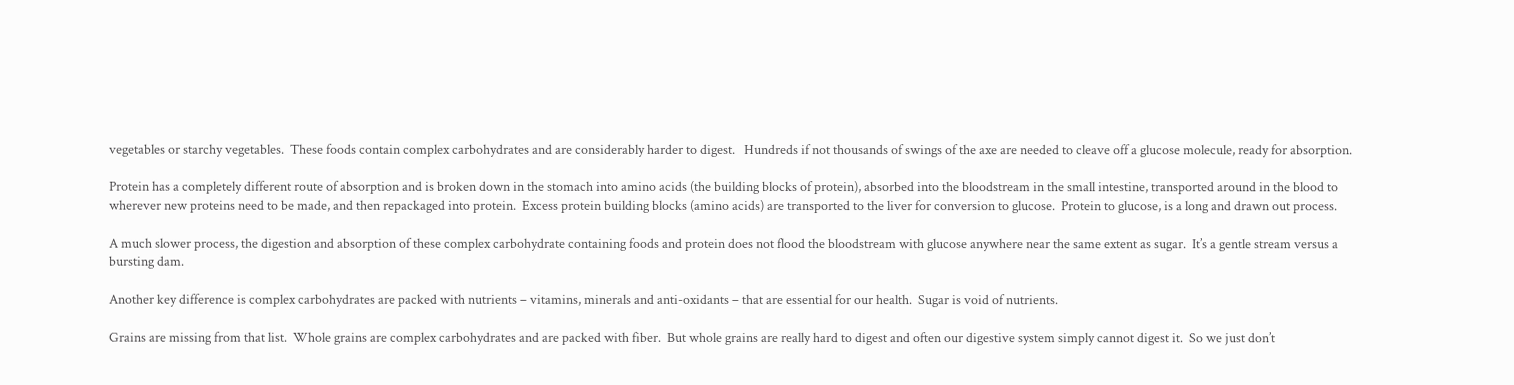vegetables or starchy vegetables.  These foods contain complex carbohydrates and are considerably harder to digest.   Hundreds if not thousands of swings of the axe are needed to cleave off a glucose molecule, ready for absorption.

Protein has a completely different route of absorption and is broken down in the stomach into amino acids (the building blocks of protein), absorbed into the bloodstream in the small intestine, transported around in the blood to wherever new proteins need to be made, and then repackaged into protein.  Excess protein building blocks (amino acids) are transported to the liver for conversion to glucose.  Protein to glucose, is a long and drawn out process.

A much slower process, the digestion and absorption of these complex carbohydrate containing foods and protein does not flood the bloodstream with glucose anywhere near the same extent as sugar.  It’s a gentle stream versus a bursting dam.

Another key difference is complex carbohydrates are packed with nutrients – vitamins, minerals and anti-oxidants – that are essential for our health.  Sugar is void of nutrients.

Grains are missing from that list.  Whole grains are complex carbohydrates and are packed with fiber.  But whole grains are really hard to digest and often our digestive system simply cannot digest it.  So we just don’t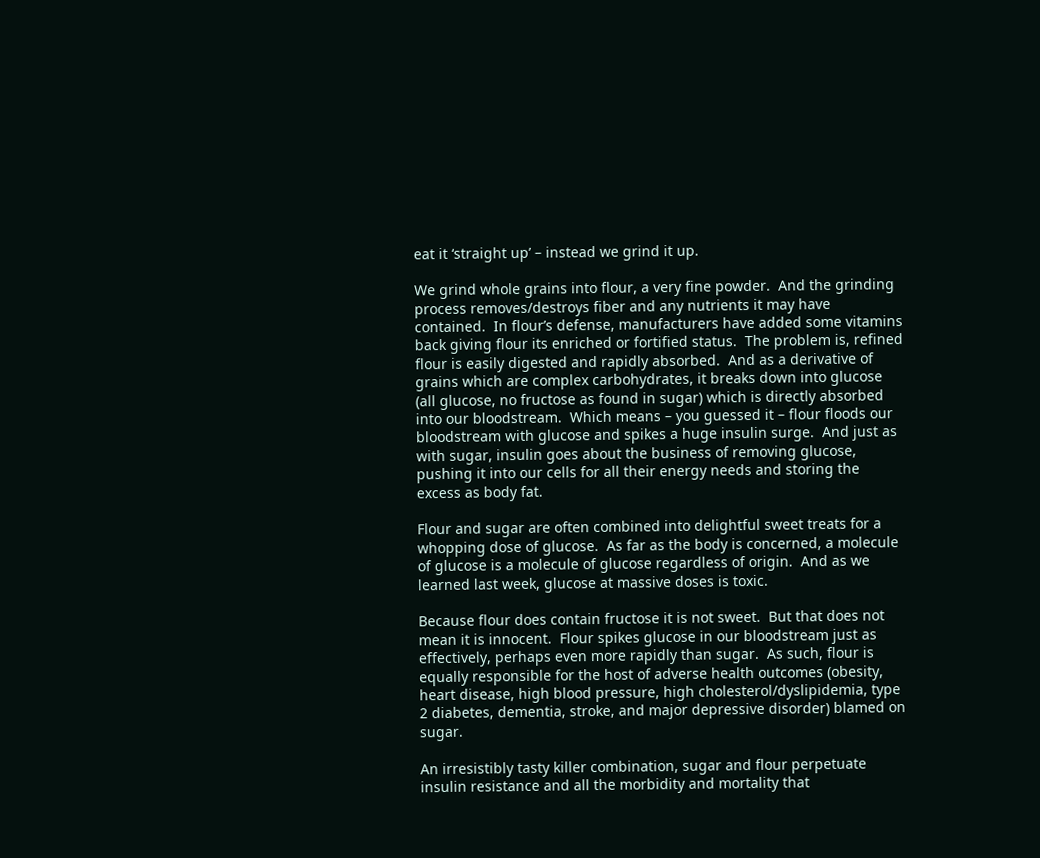eat it ‘straight up’ – instead we grind it up.

We grind whole grains into flour, a very fine powder.  And the grinding process removes/destroys fiber and any nutrients it may have contained.  In flour’s defense, manufacturers have added some vitamins back giving flour its enriched or fortified status.  The problem is, refined flour is easily digested and rapidly absorbed.  And as a derivative of grains which are complex carbohydrates, it breaks down into glucose (all glucose, no fructose as found in sugar) which is directly absorbed into our bloodstream.  Which means – you guessed it – flour floods our bloodstream with glucose and spikes a huge insulin surge.  And just as with sugar, insulin goes about the business of removing glucose, pushing it into our cells for all their energy needs and storing the excess as body fat.

Flour and sugar are often combined into delightful sweet treats for a whopping dose of glucose.  As far as the body is concerned, a molecule of glucose is a molecule of glucose regardless of origin.  And as we learned last week, glucose at massive doses is toxic.

Because flour does contain fructose it is not sweet.  But that does not mean it is innocent.  Flour spikes glucose in our bloodstream just as effectively, perhaps even more rapidly than sugar.  As such, flour is equally responsible for the host of adverse health outcomes (obesity, heart disease, high blood pressure, high cholesterol/dyslipidemia, type 2 diabetes, dementia, stroke, and major depressive disorder) blamed on sugar.

An irresistibly tasty killer combination, sugar and flour perpetuate insulin resistance and all the morbidity and mortality that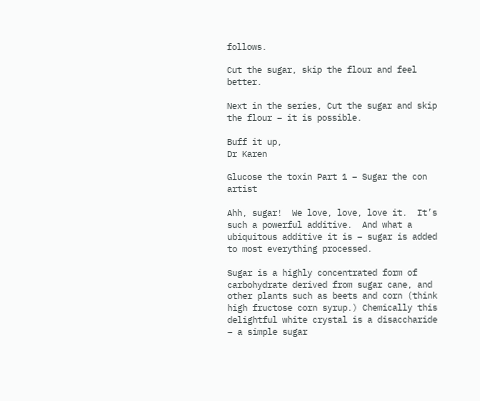follows.

Cut the sugar, skip the flour and feel better.

Next in the series, Cut the sugar and skip the flour – it is possible.

Buff it up,
Dr Karen

Glucose the toxin Part 1 – Sugar the con artist

Ahh, sugar!  We love, love, love it.  It’s such a powerful additive.  And what a ubiquitous additive it is – sugar is added to most everything processed.

Sugar is a highly concentrated form of carbohydrate derived from sugar cane, and other plants such as beets and corn (think high fructose corn syrup.) Chemically this delightful white crystal is a disaccharide – a simple sugar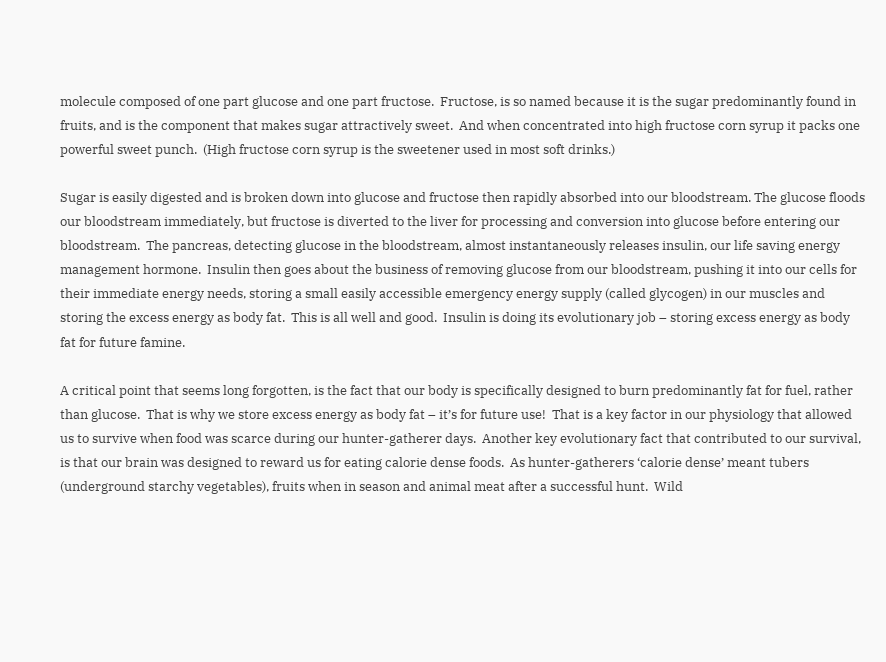molecule composed of one part glucose and one part fructose.  Fructose, is so named because it is the sugar predominantly found in fruits, and is the component that makes sugar attractively sweet.  And when concentrated into high fructose corn syrup it packs one powerful sweet punch.  (High fructose corn syrup is the sweetener used in most soft drinks.)

Sugar is easily digested and is broken down into glucose and fructose then rapidly absorbed into our bloodstream. The glucose floods our bloodstream immediately, but fructose is diverted to the liver for processing and conversion into glucose before entering our bloodstream.  The pancreas, detecting glucose in the bloodstream, almost instantaneously releases insulin, our life saving energy management hormone.  Insulin then goes about the business of removing glucose from our bloodstream, pushing it into our cells for their immediate energy needs, storing a small easily accessible emergency energy supply (called glycogen) in our muscles and storing the excess energy as body fat.  This is all well and good.  Insulin is doing its evolutionary job – storing excess energy as body fat for future famine.

A critical point that seems long forgotten, is the fact that our body is specifically designed to burn predominantly fat for fuel, rather than glucose.  That is why we store excess energy as body fat – it’s for future use!  That is a key factor in our physiology that allowed us to survive when food was scarce during our hunter-gatherer days.  Another key evolutionary fact that contributed to our survival, is that our brain was designed to reward us for eating calorie dense foods.  As hunter-gatherers ‘calorie dense’ meant tubers (underground starchy vegetables), fruits when in season and animal meat after a successful hunt.  Wild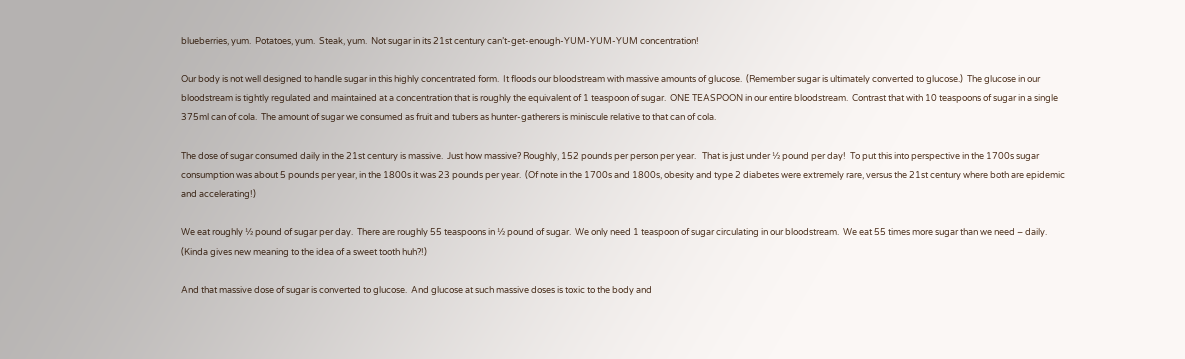blueberries, yum.  Potatoes, yum.  Steak, yum.  Not sugar in its 21st century can’t-get-enough-YUM-YUM-YUM concentration!

Our body is not well designed to handle sugar in this highly concentrated form.  It floods our bloodstream with massive amounts of glucose.  (Remember sugar is ultimately converted to glucose.)  The glucose in our bloodstream is tightly regulated and maintained at a concentration that is roughly the equivalent of 1 teaspoon of sugar.  ONE TEASPOON in our entire bloodstream.  Contrast that with 10 teaspoons of sugar in a single 375ml can of cola.  The amount of sugar we consumed as fruit and tubers as hunter-gatherers is miniscule relative to that can of cola.

The dose of sugar consumed daily in the 21st century is massive.  Just how massive? Roughly, 152 pounds per person per year.   That is just under ½ pound per day!  To put this into perspective in the 1700s sugar consumption was about 5 pounds per year, in the 1800s it was 23 pounds per year.  (Of note in the 1700s and 1800s, obesity and type 2 diabetes were extremely rare, versus the 21st century where both are epidemic and accelerating!)

We eat roughly ½ pound of sugar per day.  There are roughly 55 teaspoons in ½ pound of sugar.  We only need 1 teaspoon of sugar circulating in our bloodstream.  We eat 55 times more sugar than we need – daily.  (Kinda gives new meaning to the idea of a sweet tooth huh?!)

And that massive dose of sugar is converted to glucose.  And glucose at such massive doses is toxic to the body and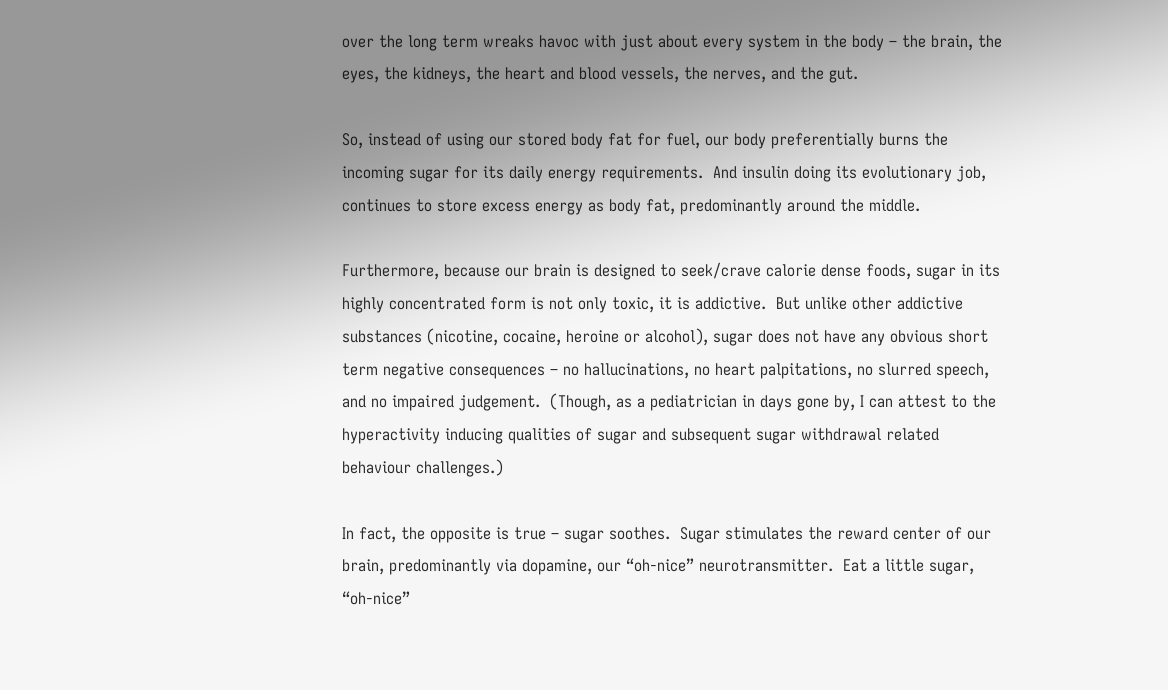over the long term wreaks havoc with just about every system in the body – the brain, the eyes, the kidneys, the heart and blood vessels, the nerves, and the gut.

So, instead of using our stored body fat for fuel, our body preferentially burns the incoming sugar for its daily energy requirements.  And insulin doing its evolutionary job, continues to store excess energy as body fat, predominantly around the middle.

Furthermore, because our brain is designed to seek/crave calorie dense foods, sugar in its highly concentrated form is not only toxic, it is addictive.  But unlike other addictive substances (nicotine, cocaine, heroine or alcohol), sugar does not have any obvious short term negative consequences – no hallucinations, no heart palpitations, no slurred speech, and no impaired judgement.  (Though, as a pediatrician in days gone by, I can attest to the hyperactivity inducing qualities of sugar and subsequent sugar withdrawal related behaviour challenges.)

In fact, the opposite is true – sugar soothes.  Sugar stimulates the reward center of our brain, predominantly via dopamine, our “oh-nice” neurotransmitter.  Eat a little sugar, “oh-nice”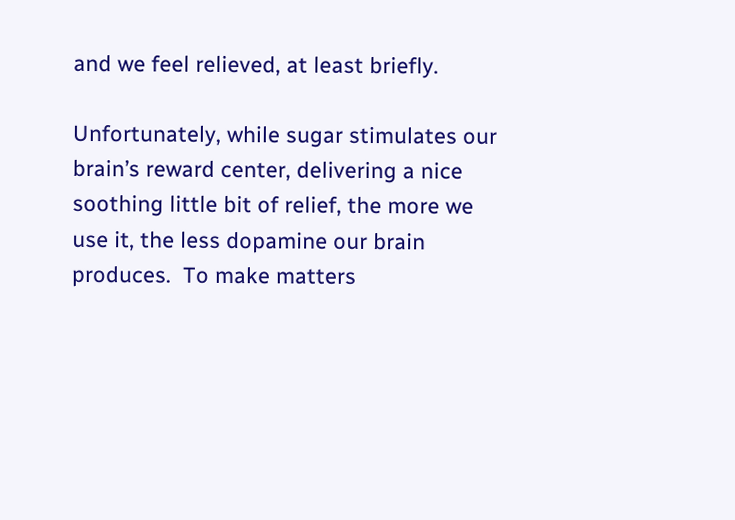and we feel relieved, at least briefly.

Unfortunately, while sugar stimulates our brain’s reward center, delivering a nice soothing little bit of relief, the more we use it, the less dopamine our brain produces.  To make matters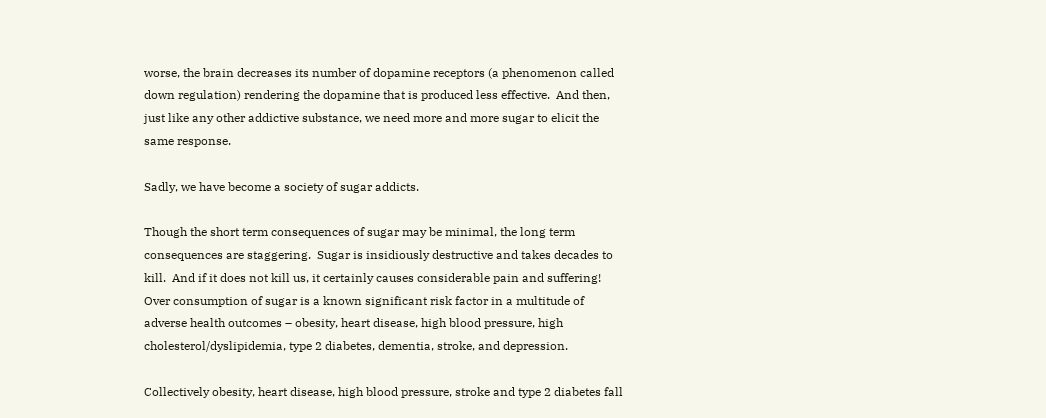worse, the brain decreases its number of dopamine receptors (a phenomenon called down regulation) rendering the dopamine that is produced less effective.  And then, just like any other addictive substance, we need more and more sugar to elicit the same response.

Sadly, we have become a society of sugar addicts.

Though the short term consequences of sugar may be minimal, the long term consequences are staggering.  Sugar is insidiously destructive and takes decades to kill.  And if it does not kill us, it certainly causes considerable pain and suffering!  Over consumption of sugar is a known significant risk factor in a multitude of adverse health outcomes – obesity, heart disease, high blood pressure, high cholesterol/dyslipidemia, type 2 diabetes, dementia, stroke, and depression.

Collectively obesity, heart disease, high blood pressure, stroke and type 2 diabetes fall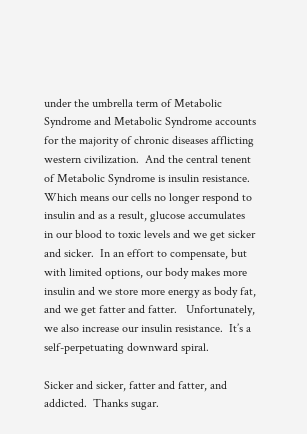under the umbrella term of Metabolic Syndrome and Metabolic Syndrome accounts for the majority of chronic diseases afflicting western civilization.  And the central tenent of Metabolic Syndrome is insulin resistance.  Which means our cells no longer respond to insulin and as a result, glucose accumulates in our blood to toxic levels and we get sicker and sicker.  In an effort to compensate, but with limited options, our body makes more insulin and we store more energy as body fat, and we get fatter and fatter.   Unfortunately, we also increase our insulin resistance.  It’s a self-perpetuating downward spiral.

Sicker and sicker, fatter and fatter, and addicted.  Thanks sugar.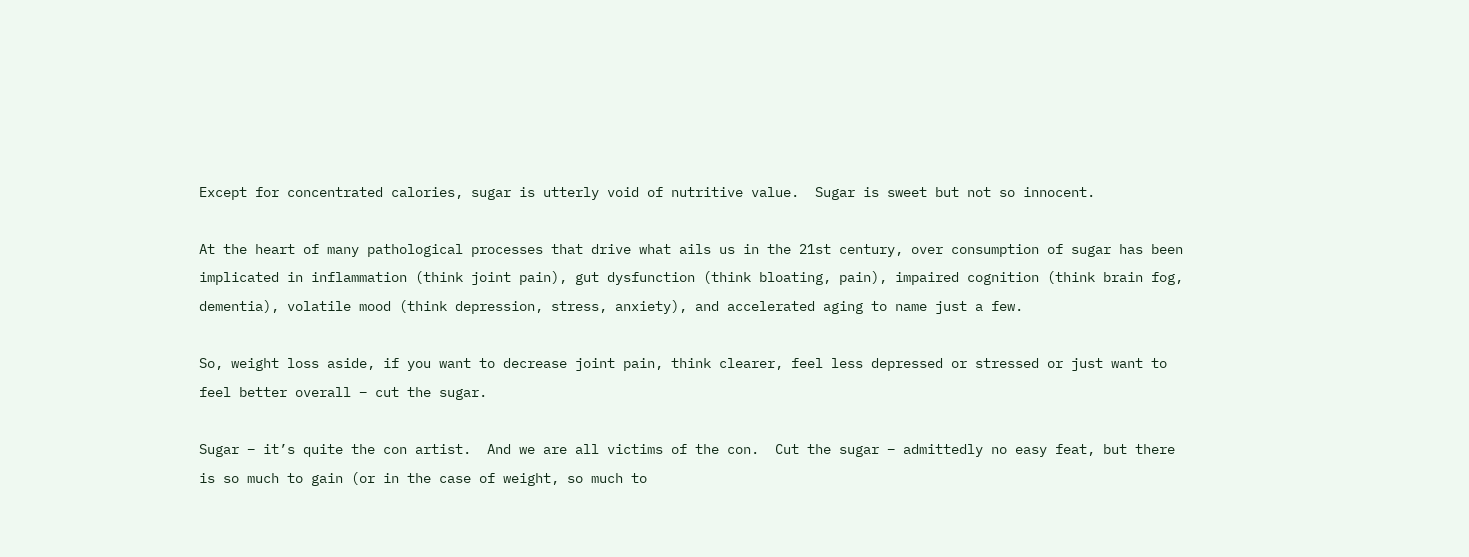Except for concentrated calories, sugar is utterly void of nutritive value.  Sugar is sweet but not so innocent.

At the heart of many pathological processes that drive what ails us in the 21st century, over consumption of sugar has been implicated in inflammation (think joint pain), gut dysfunction (think bloating, pain), impaired cognition (think brain fog, dementia), volatile mood (think depression, stress, anxiety), and accelerated aging to name just a few.

So, weight loss aside, if you want to decrease joint pain, think clearer, feel less depressed or stressed or just want to feel better overall – cut the sugar.

Sugar – it’s quite the con artist.  And we are all victims of the con.  Cut the sugar – admittedly no easy feat, but there is so much to gain (or in the case of weight, so much to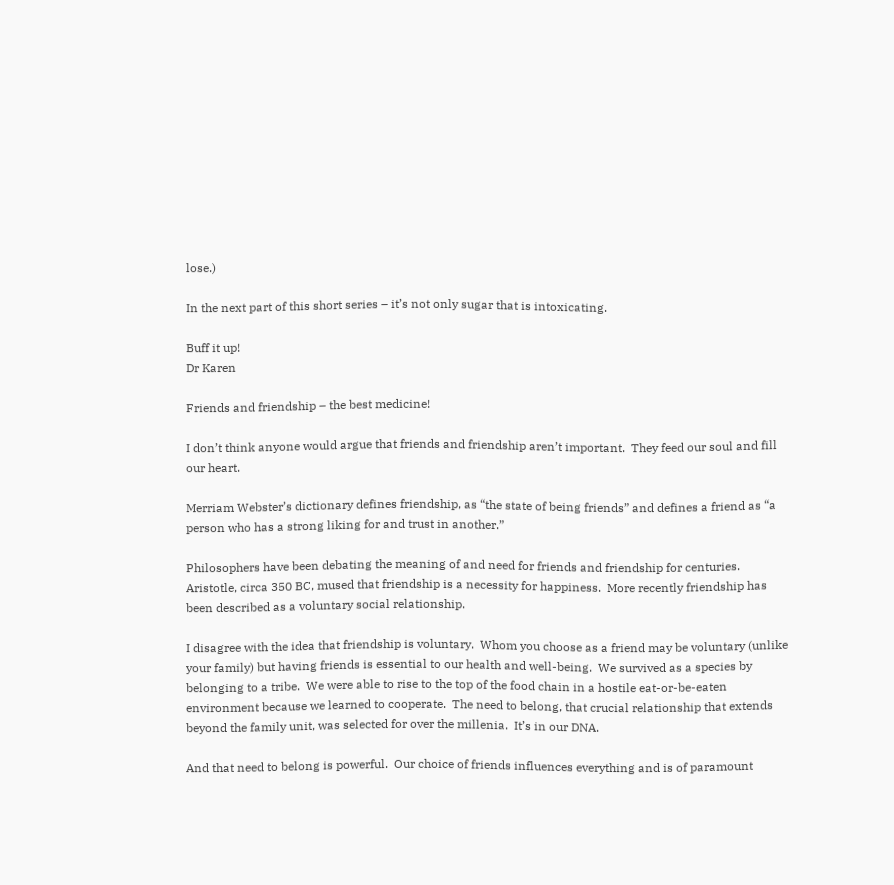lose.)

In the next part of this short series – it’s not only sugar that is intoxicating.

Buff it up!
Dr Karen

Friends and friendship – the best medicine!

I don’t think anyone would argue that friends and friendship aren’t important.  They feed our soul and fill our heart.

Merriam Webster’s dictionary defines friendship, as “the state of being friends” and defines a friend as “a person who has a strong liking for and trust in another.”

Philosophers have been debating the meaning of and need for friends and friendship for centuries.  Aristotle, circa 350 BC, mused that friendship is a necessity for happiness.  More recently friendship has been described as a voluntary social relationship.

I disagree with the idea that friendship is voluntary.  Whom you choose as a friend may be voluntary (unlike your family) but having friends is essential to our health and well-being.  We survived as a species by belonging to a tribe.  We were able to rise to the top of the food chain in a hostile eat-or-be-eaten environment because we learned to cooperate.  The need to belong, that crucial relationship that extends beyond the family unit, was selected for over the millenia.  It’s in our DNA.

And that need to belong is powerful.  Our choice of friends influences everything and is of paramount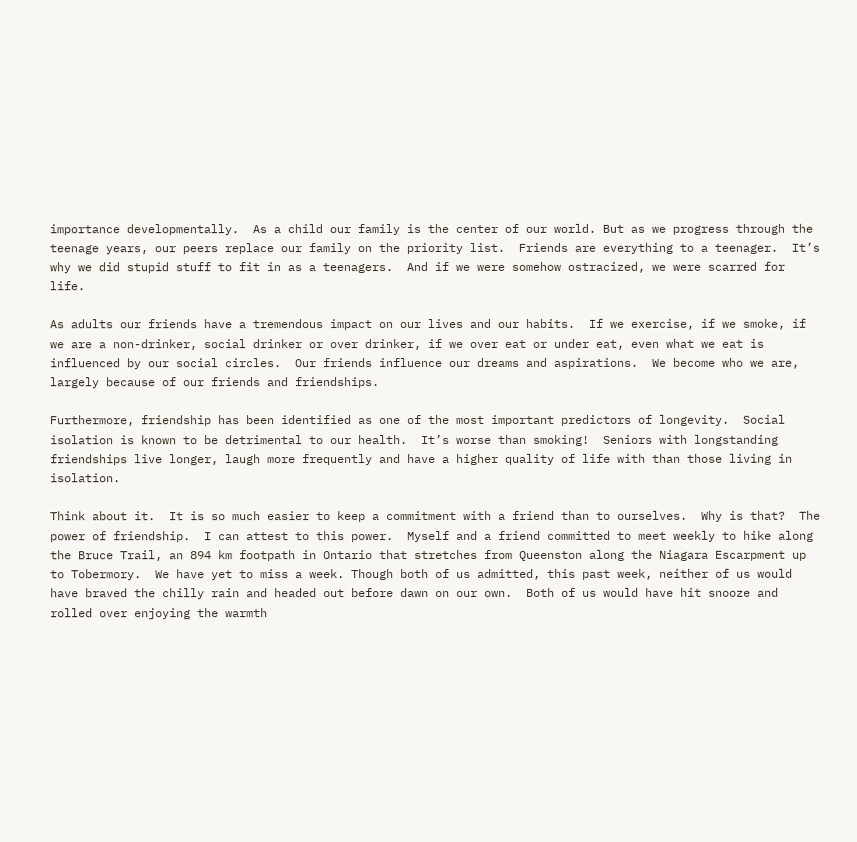importance developmentally.  As a child our family is the center of our world. But as we progress through the teenage years, our peers replace our family on the priority list.  Friends are everything to a teenager.  It’s why we did stupid stuff to fit in as a teenagers.  And if we were somehow ostracized, we were scarred for life.

As adults our friends have a tremendous impact on our lives and our habits.  If we exercise, if we smoke, if we are a non-drinker, social drinker or over drinker, if we over eat or under eat, even what we eat is influenced by our social circles.  Our friends influence our dreams and aspirations.  We become who we are, largely because of our friends and friendships.

Furthermore, friendship has been identified as one of the most important predictors of longevity.  Social isolation is known to be detrimental to our health.  It’s worse than smoking!  Seniors with longstanding friendships live longer, laugh more frequently and have a higher quality of life with than those living in isolation.

Think about it.  It is so much easier to keep a commitment with a friend than to ourselves.  Why is that?  The power of friendship.  I can attest to this power.  Myself and a friend committed to meet weekly to hike along the Bruce Trail, an 894 km footpath in Ontario that stretches from Queenston along the Niagara Escarpment up to Tobermory.  We have yet to miss a week. Though both of us admitted, this past week, neither of us would have braved the chilly rain and headed out before dawn on our own.  Both of us would have hit snooze and rolled over enjoying the warmth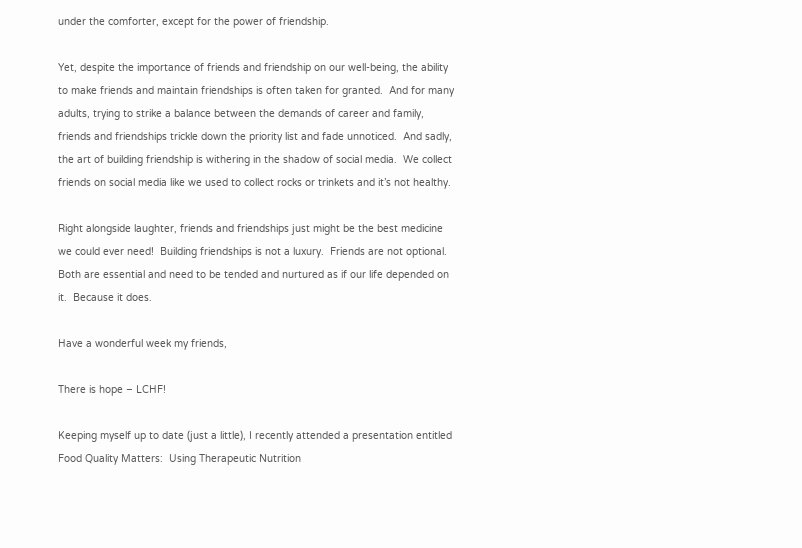under the comforter, except for the power of friendship.

Yet, despite the importance of friends and friendship on our well-being, the ability to make friends and maintain friendships is often taken for granted.  And for many adults, trying to strike a balance between the demands of career and family, friends and friendships trickle down the priority list and fade unnoticed.  And sadly, the art of building friendship is withering in the shadow of social media.  We collect friends on social media like we used to collect rocks or trinkets and it’s not healthy.

Right alongside laughter, friends and friendships just might be the best medicine we could ever need!  Building friendships is not a luxury.  Friends are not optional.  Both are essential and need to be tended and nurtured as if our life depended on it.  Because it does.

Have a wonderful week my friends,

There is hope – LCHF!

Keeping myself up to date (just a little), I recently attended a presentation entitled Food Quality Matters:  Using Therapeutic Nutrition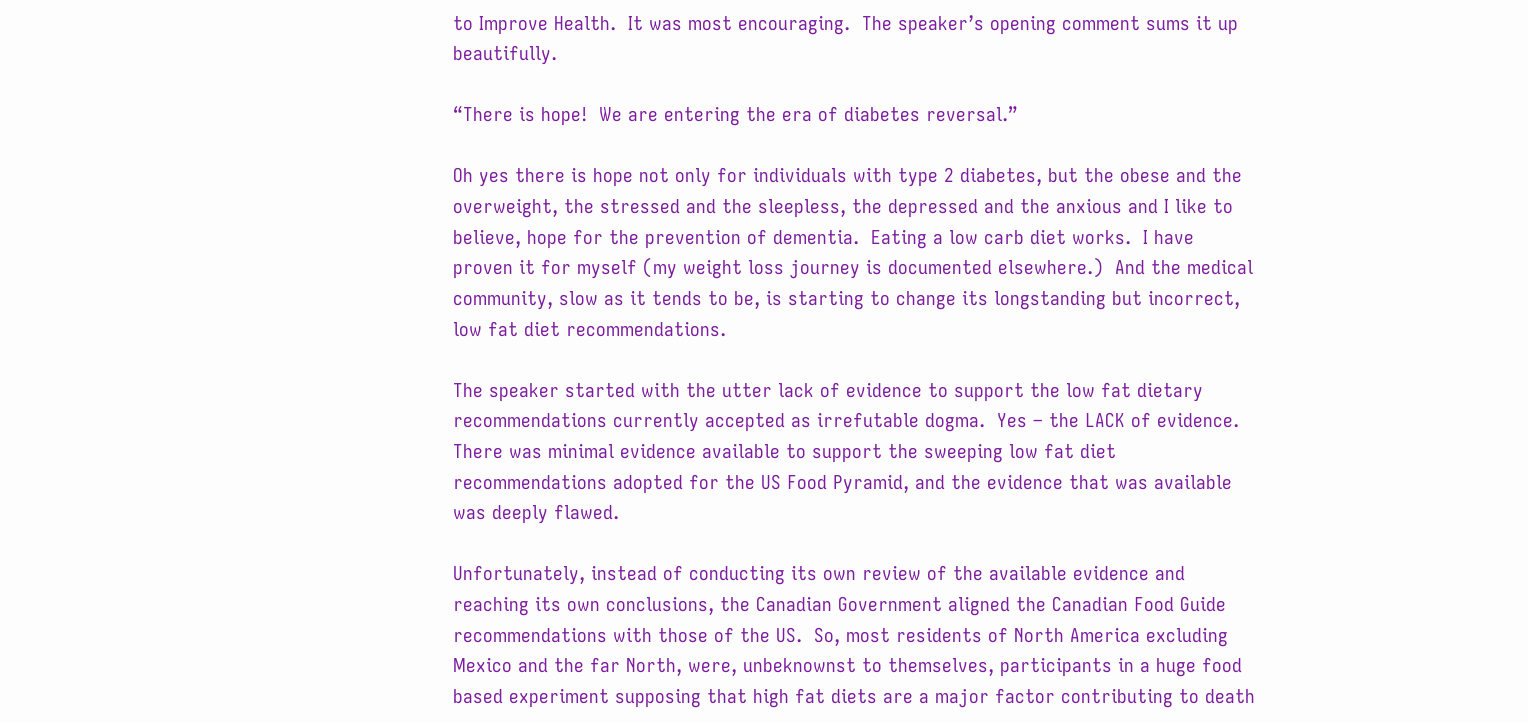to Improve Health.  It was most encouraging.  The speaker’s opening comment sums it up beautifully.

“There is hope!  We are entering the era of diabetes reversal.”

Oh yes there is hope not only for individuals with type 2 diabetes, but the obese and the overweight, the stressed and the sleepless, the depressed and the anxious and I like to believe, hope for the prevention of dementia.  Eating a low carb diet works.  I have proven it for myself (my weight loss journey is documented elsewhere.)  And the medical community, slow as it tends to be, is starting to change its longstanding but incorrect, low fat diet recommendations.

The speaker started with the utter lack of evidence to support the low fat dietary recommendations currently accepted as irrefutable dogma.  Yes – the LACK of evidence.  There was minimal evidence available to support the sweeping low fat diet recommendations adopted for the US Food Pyramid, and the evidence that was available was deeply flawed.

Unfortunately, instead of conducting its own review of the available evidence and reaching its own conclusions, the Canadian Government aligned the Canadian Food Guide recommendations with those of the US.  So, most residents of North America excluding Mexico and the far North, were, unbeknownst to themselves, participants in a huge food based experiment supposing that high fat diets are a major factor contributing to death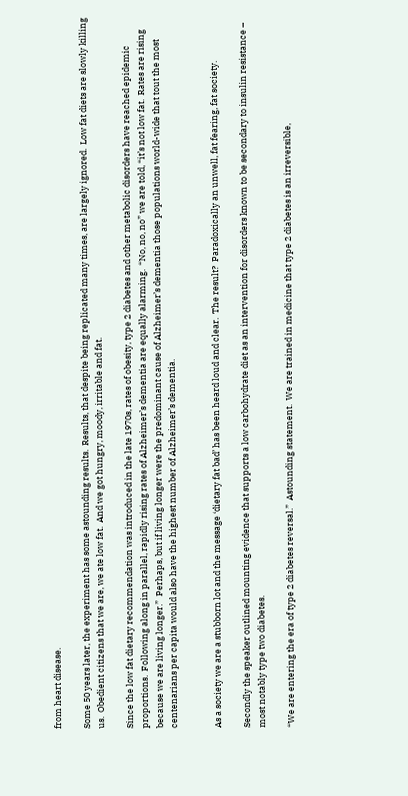from heart disease.

Some 50 years later, the experiment has some astounding results.  Results, that despite being replicated many times, are largely ignored.  Low fat diets are slowly killing us.  Obedient citizens that we are, we ate low fat.  And we got hungry, moody, irritable and fat.

Since the low fat dietary recommendation was introduced in the late 1970s, rates of obesity, type 2 diabetes and other metabolic disorders have reached epidemic proportions.  Following along in parallel, rapidly rising rates of Alzheimer’s dementia are equally alarming.  “No, no, no” we are told, “it’s not low fat.  Rates are rising because we are living longer.”  Perhaps, but if living longer were the predominant cause of Alzheimer’s dementia those populations world-wide that tout the most centenarians per capita would also have the highest number of Alzheimer’s dementia.


As a society we are a stubborn lot and the message ‘dietary fat bad’ has been heard loud and clear.  The result?  Paradoxically an unwell, fat fearing, fat society.

Secondly the speaker outlined mounting evidence that supports a low carbohydrate diet as an intervention for disorders known to be secondary to insulin resistance – most notably type two diabetes.

“We are entering the era of type 2 diabetes reversal.”  Astounding statement.  We are trained in medicine that type 2 diabetes is an irreversible,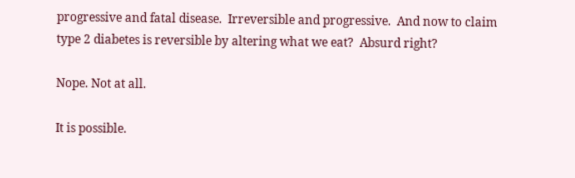progressive and fatal disease.  Irreversible and progressive.  And now to claim type 2 diabetes is reversible by altering what we eat?  Absurd right?

Nope. Not at all.

It is possible.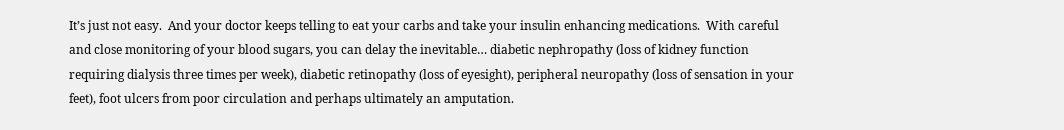It’s just not easy.  And your doctor keeps telling to eat your carbs and take your insulin enhancing medications.  With careful and close monitoring of your blood sugars, you can delay the inevitable… diabetic nephropathy (loss of kidney function requiring dialysis three times per week), diabetic retinopathy (loss of eyesight), peripheral neuropathy (loss of sensation in your feet), foot ulcers from poor circulation and perhaps ultimately an amputation.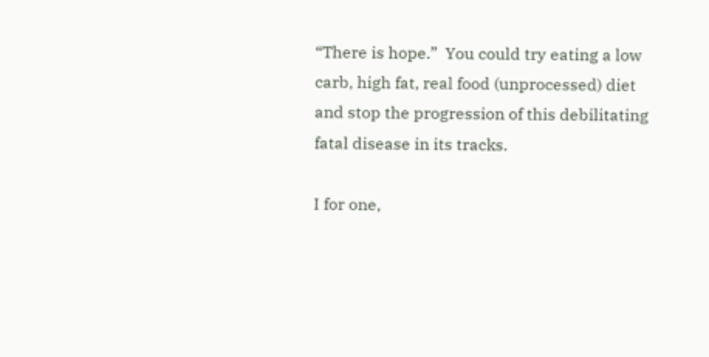“There is hope.”  You could try eating a low carb, high fat, real food (unprocessed) diet and stop the progression of this debilitating fatal disease in its tracks.

I for one,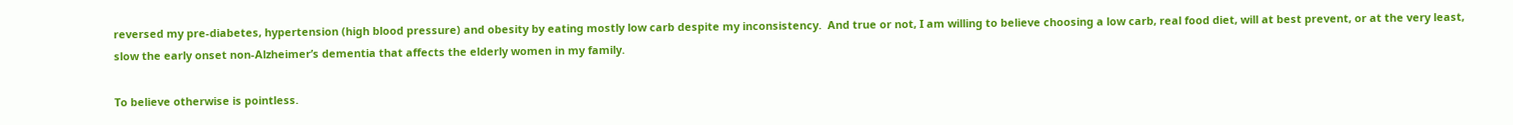reversed my pre-diabetes, hypertension (high blood pressure) and obesity by eating mostly low carb despite my inconsistency.  And true or not, I am willing to believe choosing a low carb, real food diet, will at best prevent, or at the very least, slow the early onset non-Alzheimer’s dementia that affects the elderly women in my family.

To believe otherwise is pointless.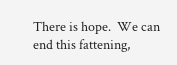There is hope.  We can end this fattening,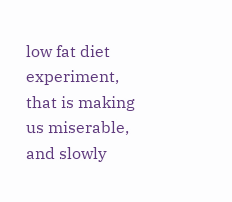low fat diet experiment, that is making us miserable, and slowly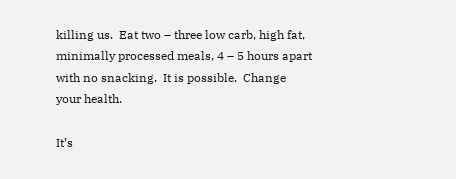killing us.  Eat two – three low carb, high fat, minimally processed meals, 4 – 5 hours apart with no snacking.  It is possible.  Change your health.

It’s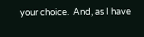your choice.  And, as I have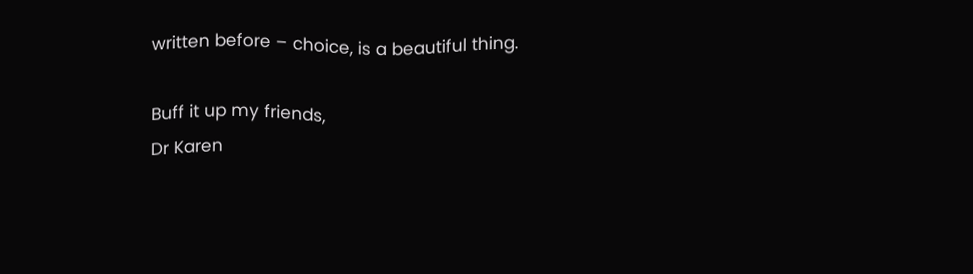written before – choice, is a beautiful thing.

Buff it up my friends,
Dr Karen